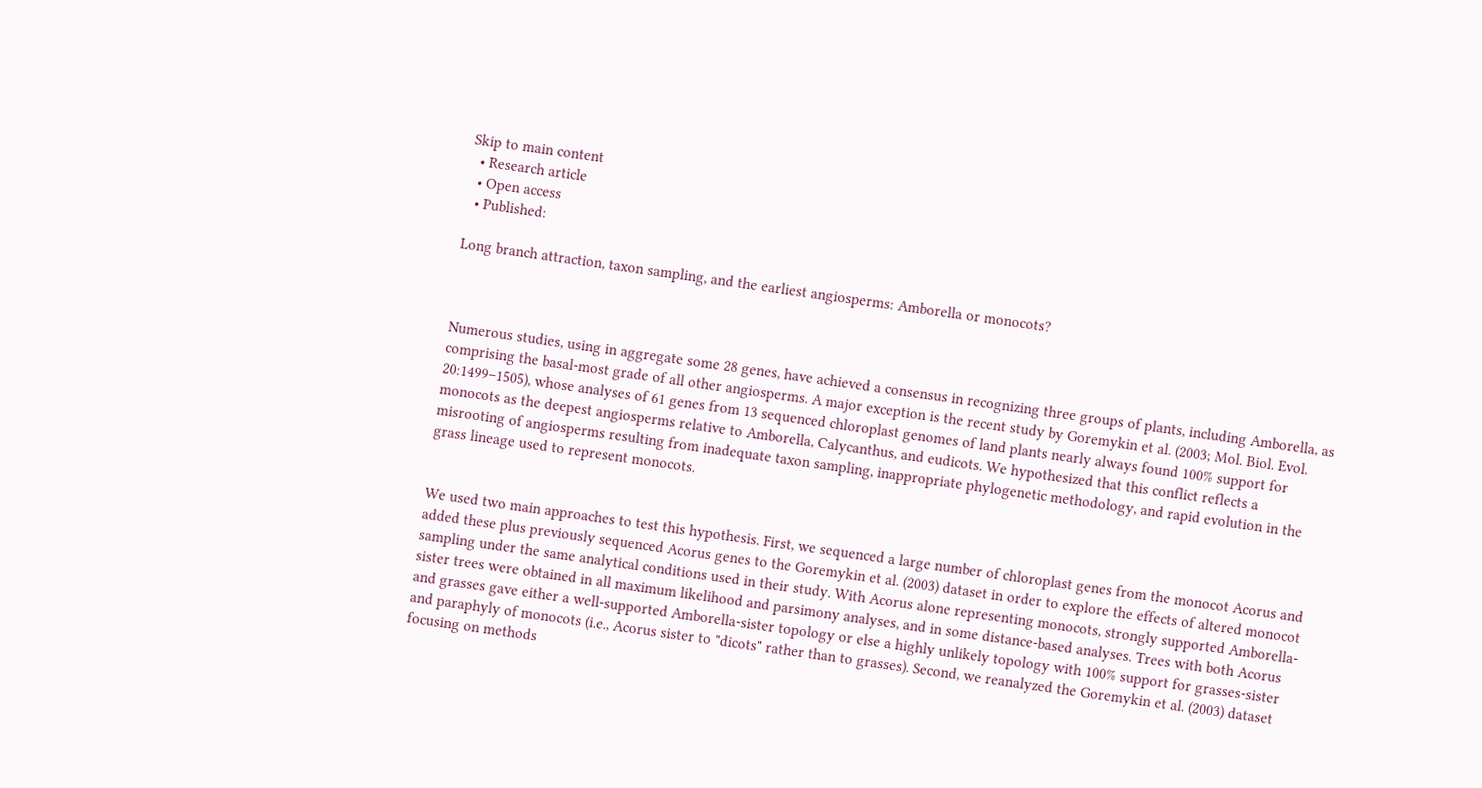Skip to main content
  • Research article
  • Open access
  • Published:

Long branch attraction, taxon sampling, and the earliest angiosperms: Amborella or monocots?



Numerous studies, using in aggregate some 28 genes, have achieved a consensus in recognizing three groups of plants, including Amborella, as comprising the basal-most grade of all other angiosperms. A major exception is the recent study by Goremykin et al. (2003; Mol. Biol. Evol. 20:1499–1505), whose analyses of 61 genes from 13 sequenced chloroplast genomes of land plants nearly always found 100% support for monocots as the deepest angiosperms relative to Amborella, Calycanthus, and eudicots. We hypothesized that this conflict reflects a misrooting of angiosperms resulting from inadequate taxon sampling, inappropriate phylogenetic methodology, and rapid evolution in the grass lineage used to represent monocots.


We used two main approaches to test this hypothesis. First, we sequenced a large number of chloroplast genes from the monocot Acorus and added these plus previously sequenced Acorus genes to the Goremykin et al. (2003) dataset in order to explore the effects of altered monocot sampling under the same analytical conditions used in their study. With Acorus alone representing monocots, strongly supported Amborella-sister trees were obtained in all maximum likelihood and parsimony analyses, and in some distance-based analyses. Trees with both Acorus and grasses gave either a well-supported Amborella-sister topology or else a highly unlikely topology with 100% support for grasses-sister and paraphyly of monocots (i.e., Acorus sister to "dicots" rather than to grasses). Second, we reanalyzed the Goremykin et al. (2003) dataset focusing on methods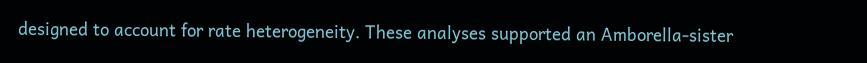designed to account for rate heterogeneity. These analyses supported an Amborella-sister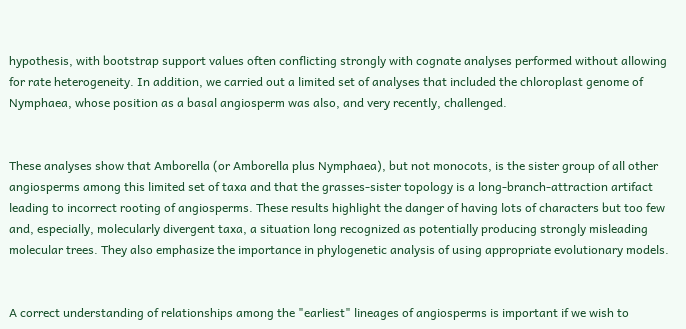hypothesis, with bootstrap support values often conflicting strongly with cognate analyses performed without allowing for rate heterogeneity. In addition, we carried out a limited set of analyses that included the chloroplast genome of Nymphaea, whose position as a basal angiosperm was also, and very recently, challenged.


These analyses show that Amborella (or Amborella plus Nymphaea), but not monocots, is the sister group of all other angiosperms among this limited set of taxa and that the grasses-sister topology is a long-branch-attraction artifact leading to incorrect rooting of angiosperms. These results highlight the danger of having lots of characters but too few and, especially, molecularly divergent taxa, a situation long recognized as potentially producing strongly misleading molecular trees. They also emphasize the importance in phylogenetic analysis of using appropriate evolutionary models.


A correct understanding of relationships among the "earliest" lineages of angiosperms is important if we wish to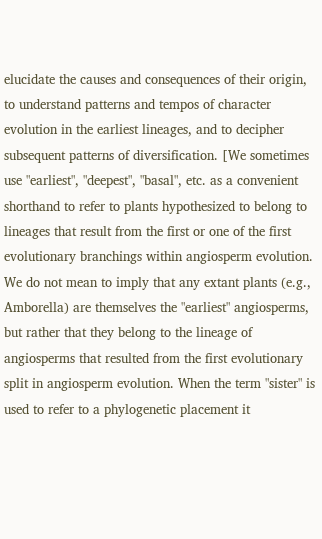elucidate the causes and consequences of their origin, to understand patterns and tempos of character evolution in the earliest lineages, and to decipher subsequent patterns of diversification. [We sometimes use "earliest", "deepest", "basal", etc. as a convenient shorthand to refer to plants hypothesized to belong to lineages that result from the first or one of the first evolutionary branchings within angiosperm evolution. We do not mean to imply that any extant plants (e.g., Amborella) are themselves the "earliest" angiosperms, but rather that they belong to the lineage of angiosperms that resulted from the first evolutionary split in angiosperm evolution. When the term "sister" is used to refer to a phylogenetic placement it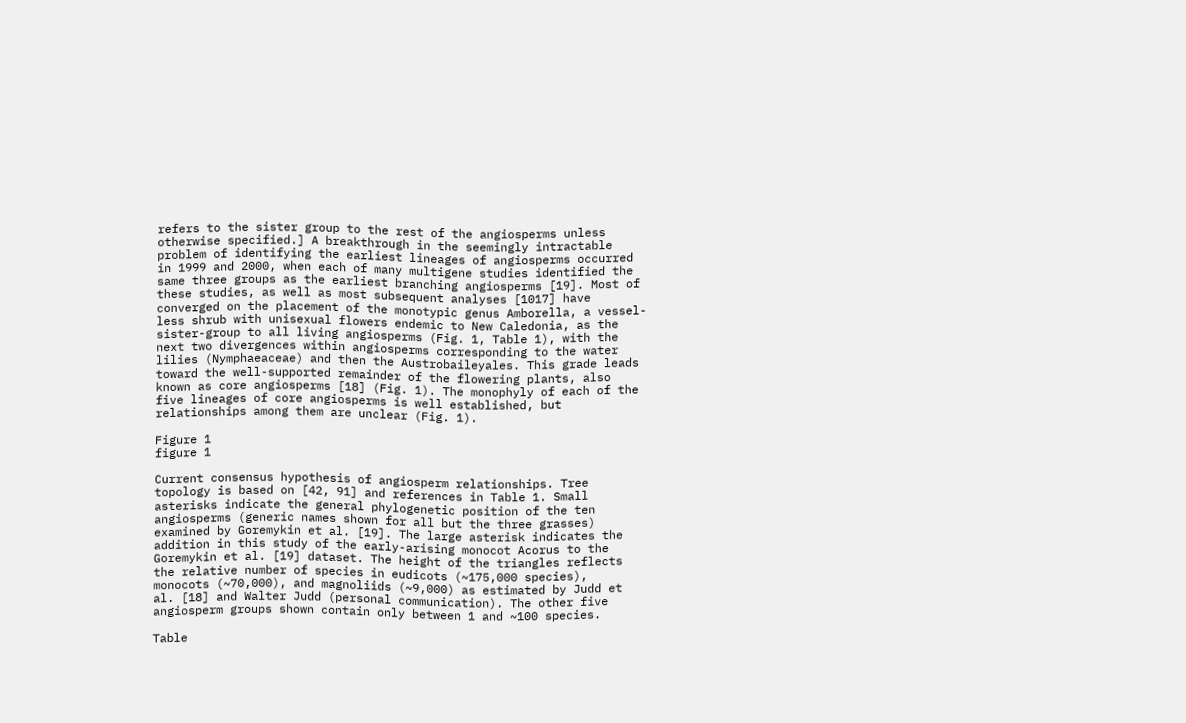refers to the sister group to the rest of the angiosperms unless otherwise specified.] A breakthrough in the seemingly intractable problem of identifying the earliest lineages of angiosperms occurred in 1999 and 2000, when each of many multigene studies identified the same three groups as the earliest branching angiosperms [19]. Most of these studies, as well as most subsequent analyses [1017] have converged on the placement of the monotypic genus Amborella, a vessel-less shrub with unisexual flowers endemic to New Caledonia, as the sister-group to all living angiosperms (Fig. 1, Table 1), with the next two divergences within angiosperms corresponding to the water lilies (Nymphaeaceae) and then the Austrobaileyales. This grade leads toward the well-supported remainder of the flowering plants, also known as core angiosperms [18] (Fig. 1). The monophyly of each of the five lineages of core angiosperms is well established, but relationships among them are unclear (Fig. 1).

Figure 1
figure 1

Current consensus hypothesis of angiosperm relationships. Tree topology is based on [42, 91] and references in Table 1. Small asterisks indicate the general phylogenetic position of the ten angiosperms (generic names shown for all but the three grasses) examined by Goremykin et al. [19]. The large asterisk indicates the addition in this study of the early-arising monocot Acorus to the Goremykin et al. [19] dataset. The height of the triangles reflects the relative number of species in eudicots (~175,000 species), monocots (~70,000), and magnoliids (~9,000) as estimated by Judd et al. [18] and Walter Judd (personal communication). The other five angiosperm groups shown contain only between 1 and ~100 species.

Table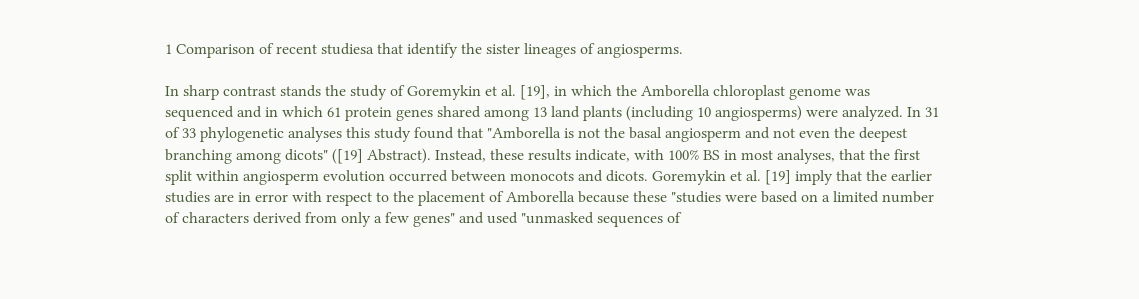1 Comparison of recent studiesa that identify the sister lineages of angiosperms.

In sharp contrast stands the study of Goremykin et al. [19], in which the Amborella chloroplast genome was sequenced and in which 61 protein genes shared among 13 land plants (including 10 angiosperms) were analyzed. In 31 of 33 phylogenetic analyses this study found that "Amborella is not the basal angiosperm and not even the deepest branching among dicots" ([19] Abstract). Instead, these results indicate, with 100% BS in most analyses, that the first split within angiosperm evolution occurred between monocots and dicots. Goremykin et al. [19] imply that the earlier studies are in error with respect to the placement of Amborella because these "studies were based on a limited number of characters derived from only a few genes" and used "unmasked sequences of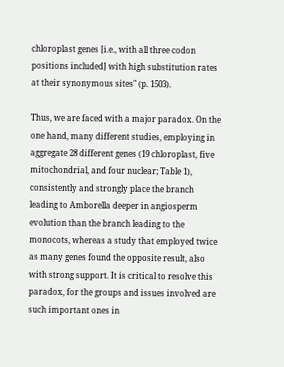chloroplast genes [i.e., with all three codon positions included] with high substitution rates at their synonymous sites" (p. 1503).

Thus, we are faced with a major paradox. On the one hand, many different studies, employing in aggregate 28 different genes (19 chloroplast, five mitochondrial, and four nuclear; Table 1), consistently and strongly place the branch leading to Amborella deeper in angiosperm evolution than the branch leading to the monocots, whereas a study that employed twice as many genes found the opposite result, also with strong support. It is critical to resolve this paradox, for the groups and issues involved are such important ones in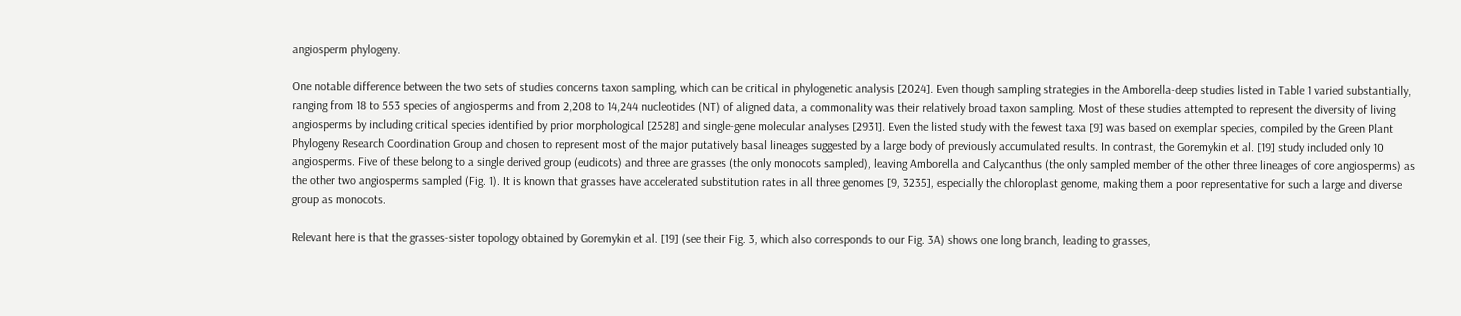angiosperm phylogeny.

One notable difference between the two sets of studies concerns taxon sampling, which can be critical in phylogenetic analysis [2024]. Even though sampling strategies in the Amborella-deep studies listed in Table 1 varied substantially, ranging from 18 to 553 species of angiosperms and from 2,208 to 14,244 nucleotides (NT) of aligned data, a commonality was their relatively broad taxon sampling. Most of these studies attempted to represent the diversity of living angiosperms by including critical species identified by prior morphological [2528] and single-gene molecular analyses [2931]. Even the listed study with the fewest taxa [9] was based on exemplar species, compiled by the Green Plant Phylogeny Research Coordination Group and chosen to represent most of the major putatively basal lineages suggested by a large body of previously accumulated results. In contrast, the Goremykin et al. [19] study included only 10 angiosperms. Five of these belong to a single derived group (eudicots) and three are grasses (the only monocots sampled), leaving Amborella and Calycanthus (the only sampled member of the other three lineages of core angiosperms) as the other two angiosperms sampled (Fig. 1). It is known that grasses have accelerated substitution rates in all three genomes [9, 3235], especially the chloroplast genome, making them a poor representative for such a large and diverse group as monocots.

Relevant here is that the grasses-sister topology obtained by Goremykin et al. [19] (see their Fig. 3, which also corresponds to our Fig. 3A) shows one long branch, leading to grasses,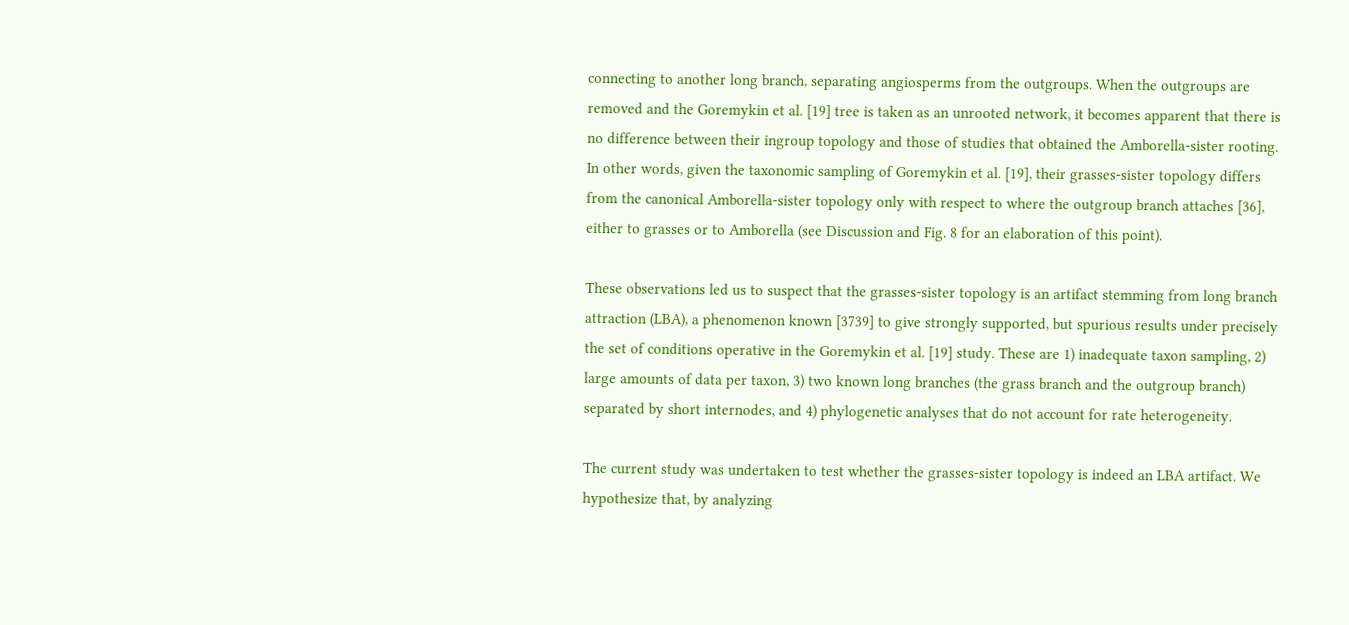connecting to another long branch, separating angiosperms from the outgroups. When the outgroups are removed and the Goremykin et al. [19] tree is taken as an unrooted network, it becomes apparent that there is no difference between their ingroup topology and those of studies that obtained the Amborella-sister rooting. In other words, given the taxonomic sampling of Goremykin et al. [19], their grasses-sister topology differs from the canonical Amborella-sister topology only with respect to where the outgroup branch attaches [36], either to grasses or to Amborella (see Discussion and Fig. 8 for an elaboration of this point).

These observations led us to suspect that the grasses-sister topology is an artifact stemming from long branch attraction (LBA), a phenomenon known [3739] to give strongly supported, but spurious results under precisely the set of conditions operative in the Goremykin et al. [19] study. These are 1) inadequate taxon sampling, 2) large amounts of data per taxon, 3) two known long branches (the grass branch and the outgroup branch) separated by short internodes, and 4) phylogenetic analyses that do not account for rate heterogeneity.

The current study was undertaken to test whether the grasses-sister topology is indeed an LBA artifact. We hypothesize that, by analyzing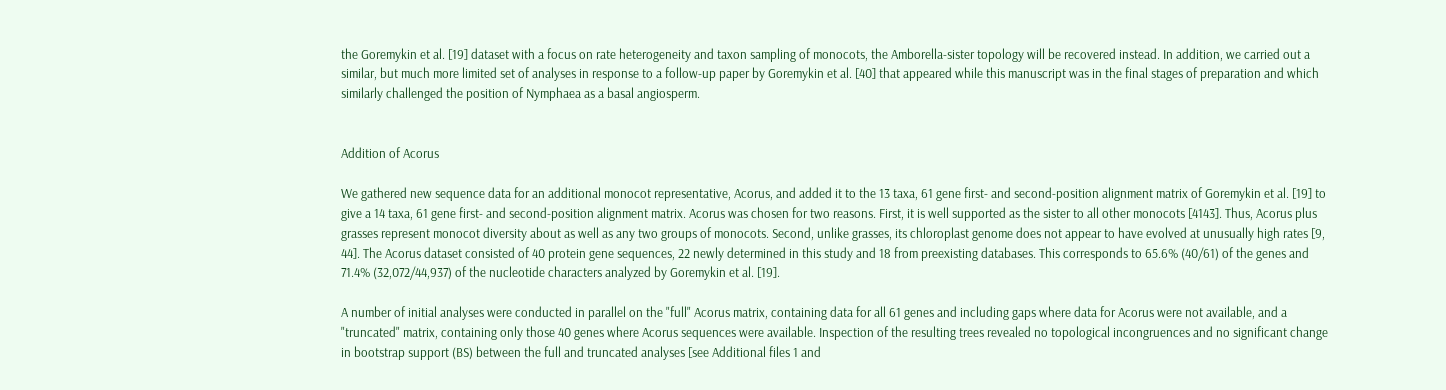the Goremykin et al. [19] dataset with a focus on rate heterogeneity and taxon sampling of monocots, the Amborella-sister topology will be recovered instead. In addition, we carried out a similar, but much more limited set of analyses in response to a follow-up paper by Goremykin et al. [40] that appeared while this manuscript was in the final stages of preparation and which similarly challenged the position of Nymphaea as a basal angiosperm.


Addition of Acorus

We gathered new sequence data for an additional monocot representative, Acorus, and added it to the 13 taxa, 61 gene first- and second-position alignment matrix of Goremykin et al. [19] to give a 14 taxa, 61 gene first- and second-position alignment matrix. Acorus was chosen for two reasons. First, it is well supported as the sister to all other monocots [4143]. Thus, Acorus plus grasses represent monocot diversity about as well as any two groups of monocots. Second, unlike grasses, its chloroplast genome does not appear to have evolved at unusually high rates [9, 44]. The Acorus dataset consisted of 40 protein gene sequences, 22 newly determined in this study and 18 from preexisting databases. This corresponds to 65.6% (40/61) of the genes and 71.4% (32,072/44,937) of the nucleotide characters analyzed by Goremykin et al. [19].

A number of initial analyses were conducted in parallel on the "full" Acorus matrix, containing data for all 61 genes and including gaps where data for Acorus were not available, and a "truncated" matrix, containing only those 40 genes where Acorus sequences were available. Inspection of the resulting trees revealed no topological incongruences and no significant change in bootstrap support (BS) between the full and truncated analyses [see Additional files 1 and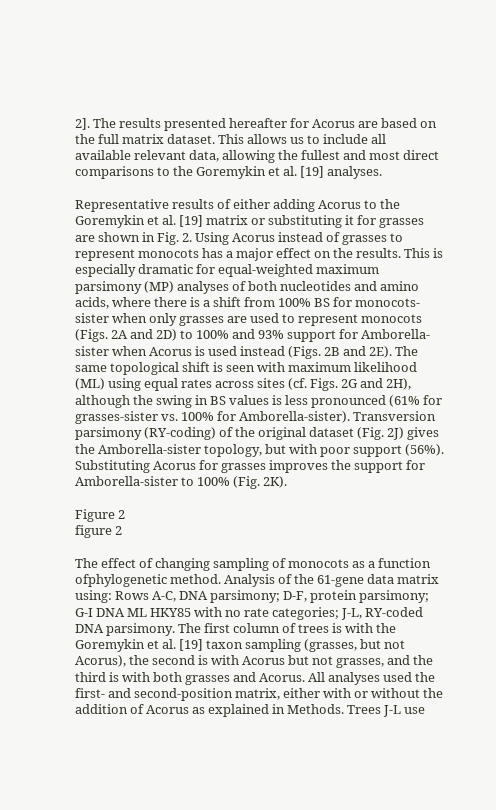2]. The results presented hereafter for Acorus are based on the full matrix dataset. This allows us to include all available relevant data, allowing the fullest and most direct comparisons to the Goremykin et al. [19] analyses.

Representative results of either adding Acorus to the Goremykin et al. [19] matrix or substituting it for grasses are shown in Fig. 2. Using Acorus instead of grasses to represent monocots has a major effect on the results. This is especially dramatic for equal-weighted maximum parsimony (MP) analyses of both nucleotides and amino acids, where there is a shift from 100% BS for monocots-sister when only grasses are used to represent monocots (Figs. 2A and 2D) to 100% and 93% support for Amborella-sister when Acorus is used instead (Figs. 2B and 2E). The same topological shift is seen with maximum likelihood (ML) using equal rates across sites (cf. Figs. 2G and 2H), although the swing in BS values is less pronounced (61% for grasses-sister vs. 100% for Amborella-sister). Transversion parsimony (RY-coding) of the original dataset (Fig. 2J) gives the Amborella-sister topology, but with poor support (56%). Substituting Acorus for grasses improves the support for Amborella-sister to 100% (Fig. 2K).

Figure 2
figure 2

The effect of changing sampling of monocots as a function ofphylogenetic method. Analysis of the 61-gene data matrix using: Rows A-C, DNA parsimony; D-F, protein parsimony; G-I DNA ML HKY85 with no rate categories; J-L, RY-coded DNA parsimony. The first column of trees is with the Goremykin et al. [19] taxon sampling (grasses, but not Acorus), the second is with Acorus but not grasses, and the third is with both grasses and Acorus. All analyses used the first- and second-position matrix, either with or without the addition of Acorus as explained in Methods. Trees J-L use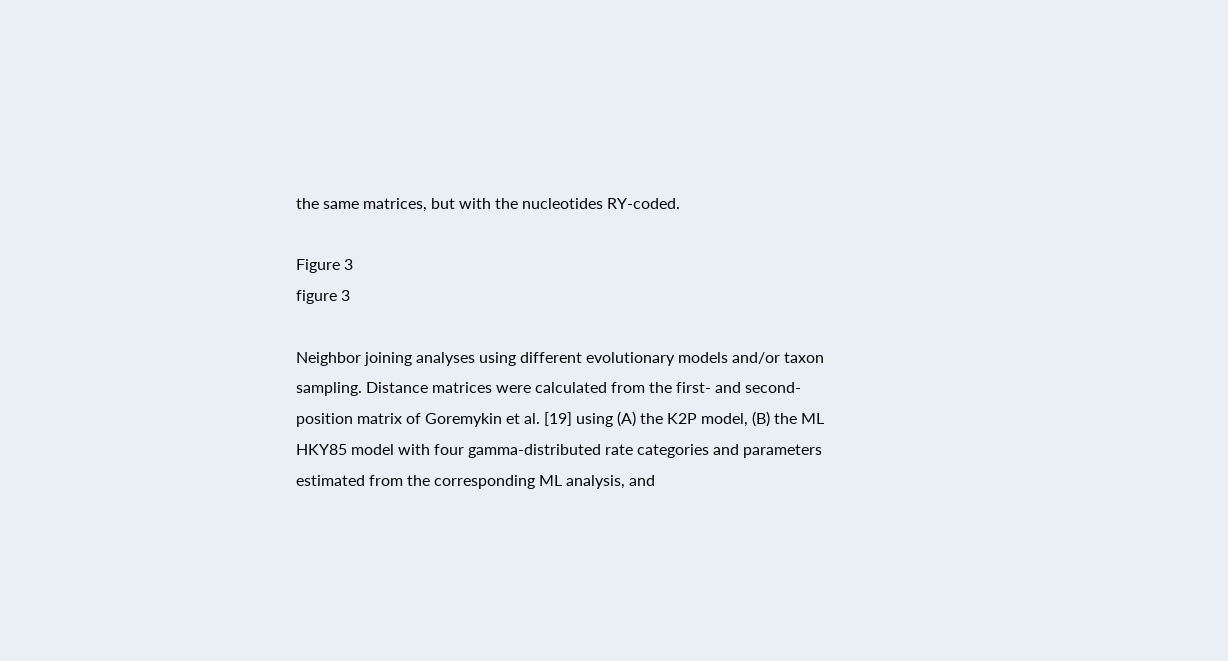the same matrices, but with the nucleotides RY-coded.

Figure 3
figure 3

Neighbor joining analyses using different evolutionary models and/or taxon sampling. Distance matrices were calculated from the first- and second-position matrix of Goremykin et al. [19] using (A) the K2P model, (B) the ML HKY85 model with four gamma-distributed rate categories and parameters estimated from the corresponding ML analysis, and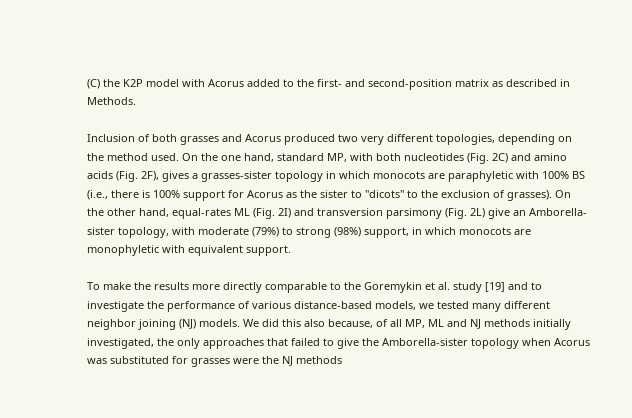(C) the K2P model with Acorus added to the first- and second-position matrix as described in Methods.

Inclusion of both grasses and Acorus produced two very different topologies, depending on the method used. On the one hand, standard MP, with both nucleotides (Fig. 2C) and amino acids (Fig. 2F), gives a grasses-sister topology in which monocots are paraphyletic with 100% BS (i.e., there is 100% support for Acorus as the sister to "dicots" to the exclusion of grasses). On the other hand, equal-rates ML (Fig. 2I) and transversion parsimony (Fig. 2L) give an Amborella-sister topology, with moderate (79%) to strong (98%) support, in which monocots are monophyletic with equivalent support.

To make the results more directly comparable to the Goremykin et al. study [19] and to investigate the performance of various distance-based models, we tested many different neighbor joining (NJ) models. We did this also because, of all MP, ML and NJ methods initially investigated, the only approaches that failed to give the Amborella-sister topology when Acorus was substituted for grasses were the NJ methods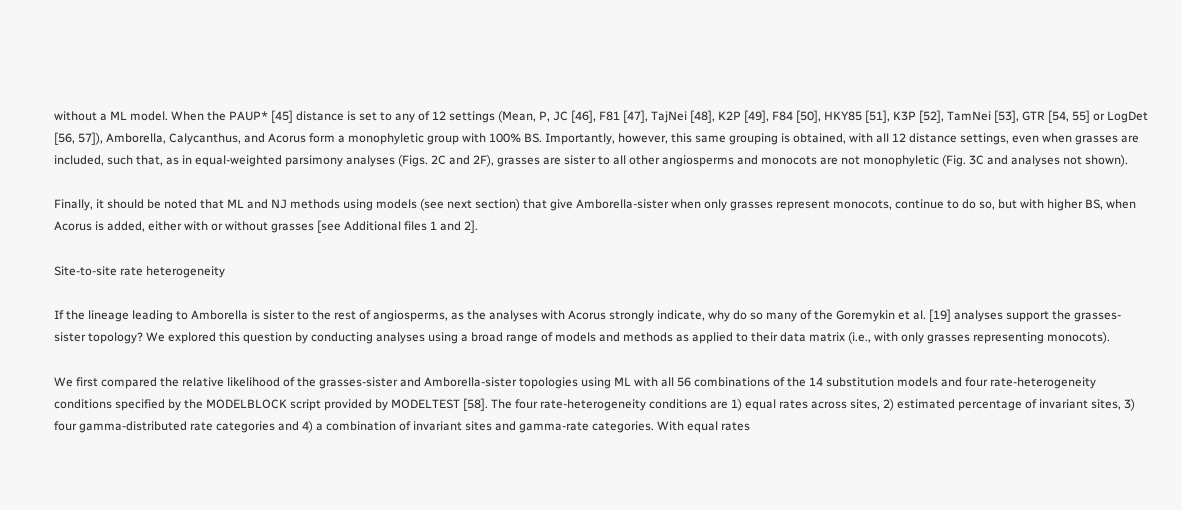without a ML model. When the PAUP* [45] distance is set to any of 12 settings (Mean, P, JC [46], F81 [47], TajNei [48], K2P [49], F84 [50], HKY85 [51], K3P [52], TamNei [53], GTR [54, 55] or LogDet [56, 57]), Amborella, Calycanthus, and Acorus form a monophyletic group with 100% BS. Importantly, however, this same grouping is obtained, with all 12 distance settings, even when grasses are included, such that, as in equal-weighted parsimony analyses (Figs. 2C and 2F), grasses are sister to all other angiosperms and monocots are not monophyletic (Fig. 3C and analyses not shown).

Finally, it should be noted that ML and NJ methods using models (see next section) that give Amborella-sister when only grasses represent monocots, continue to do so, but with higher BS, when Acorus is added, either with or without grasses [see Additional files 1 and 2].

Site-to-site rate heterogeneity

If the lineage leading to Amborella is sister to the rest of angiosperms, as the analyses with Acorus strongly indicate, why do so many of the Goremykin et al. [19] analyses support the grasses-sister topology? We explored this question by conducting analyses using a broad range of models and methods as applied to their data matrix (i.e., with only grasses representing monocots).

We first compared the relative likelihood of the grasses-sister and Amborella-sister topologies using ML with all 56 combinations of the 14 substitution models and four rate-heterogeneity conditions specified by the MODELBLOCK script provided by MODELTEST [58]. The four rate-heterogeneity conditions are 1) equal rates across sites, 2) estimated percentage of invariant sites, 3) four gamma-distributed rate categories and 4) a combination of invariant sites and gamma-rate categories. With equal rates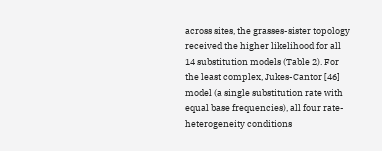across sites, the grasses-sister topology received the higher likelihood for all 14 substitution models (Table 2). For the least complex, Jukes-Cantor [46] model (a single substitution rate with equal base frequencies), all four rate-heterogeneity conditions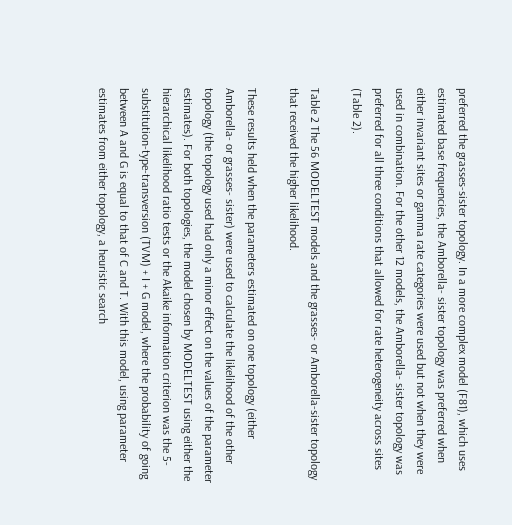preferred the grasses-sister topology. In a more complex model (F81), which uses estimated base frequencies, the Amborella- sister topology was preferred when either invariant sites or gamma rate categories were used but not when they were used in combination. For the other 12 models, the Amborella- sister topology was preferred for all three conditions that allowed for rate heterogeneity across sites (Table 2).

Table 2 The 56 MODELTEST models and the grasses- or Amborella-sister topology that received the higher likelihood.

These results held when the parameters estimated on one topology (either Amborella- or grasses- sister) were used to calculate the likelihood of the other topology (the topology used had only a minor effect on the values of the parameter estimates). For both topologies, the model chosen by MODELTEST using either the hierarchical likelihood ratio tests or the Akaike information criterion was the 5-substitution-type-transversion (TVM) + I + G model, where the probability of going between A and G is equal to that of C and T. With this model, using parameter estimates from either topology, a heuristic search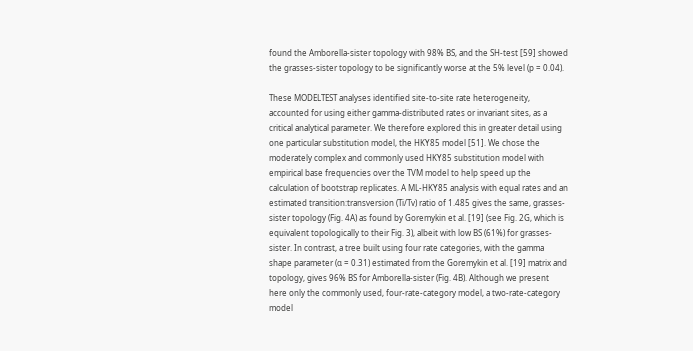found the Amborella-sister topology with 98% BS, and the SH-test [59] showed the grasses-sister topology to be significantly worse at the 5% level (p = 0.04).

These MODELTEST analyses identified site-to-site rate heterogeneity, accounted for using either gamma-distributed rates or invariant sites, as a critical analytical parameter. We therefore explored this in greater detail using one particular substitution model, the HKY85 model [51]. We chose the moderately complex and commonly used HKY85 substitution model with empirical base frequencies over the TVM model to help speed up the calculation of bootstrap replicates. A ML-HKY85 analysis with equal rates and an estimated transition:transversion (Ti/Tv) ratio of 1.485 gives the same, grasses-sister topology (Fig. 4A) as found by Goremykin et al. [19] (see Fig. 2G, which is equivalent topologically to their Fig. 3), albeit with low BS (61%) for grasses-sister. In contrast, a tree built using four rate categories, with the gamma shape parameter (α = 0.31) estimated from the Goremykin et al. [19] matrix and topology, gives 96% BS for Amborella-sister (Fig. 4B). Although we present here only the commonly used, four-rate-category model, a two-rate-category model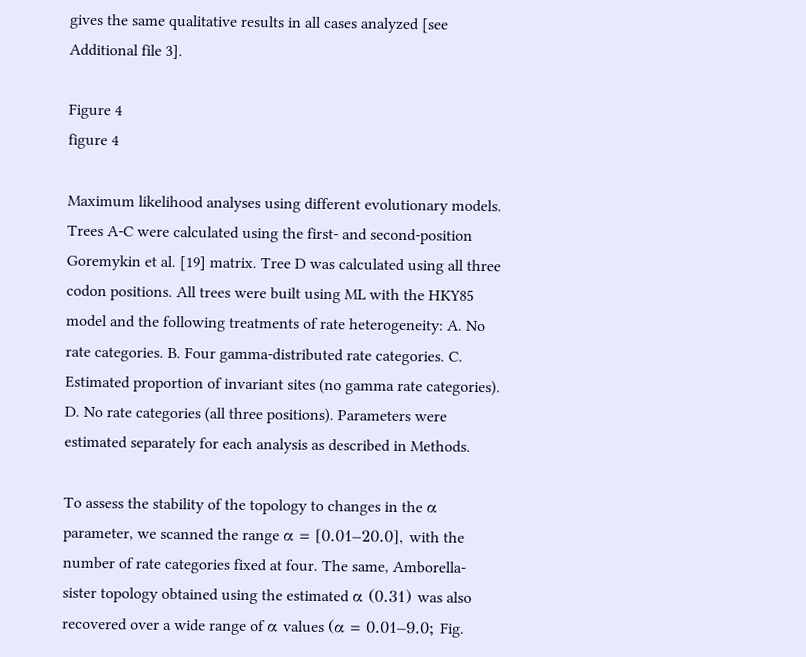gives the same qualitative results in all cases analyzed [see Additional file 3].

Figure 4
figure 4

Maximum likelihood analyses using different evolutionary models. Trees A-C were calculated using the first- and second-position Goremykin et al. [19] matrix. Tree D was calculated using all three codon positions. All trees were built using ML with the HKY85 model and the following treatments of rate heterogeneity: A. No rate categories. B. Four gamma-distributed rate categories. C. Estimated proportion of invariant sites (no gamma rate categories). D. No rate categories (all three positions). Parameters were estimated separately for each analysis as described in Methods.

To assess the stability of the topology to changes in the α parameter, we scanned the range α = [0.01–20.0], with the number of rate categories fixed at four. The same, Amborella-sister topology obtained using the estimated α (0.31) was also recovered over a wide range of α values (α = 0.01–9.0; Fig.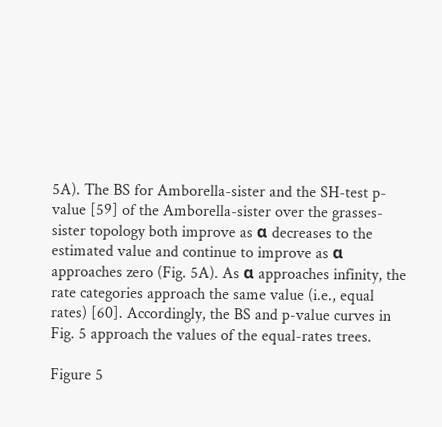5A). The BS for Amborella-sister and the SH-test p-value [59] of the Amborella-sister over the grasses-sister topology both improve as α decreases to the estimated value and continue to improve as α approaches zero (Fig. 5A). As α approaches infinity, the rate categories approach the same value (i.e., equal rates) [60]. Accordingly, the BS and p-value curves in Fig. 5 approach the values of the equal-rates trees.

Figure 5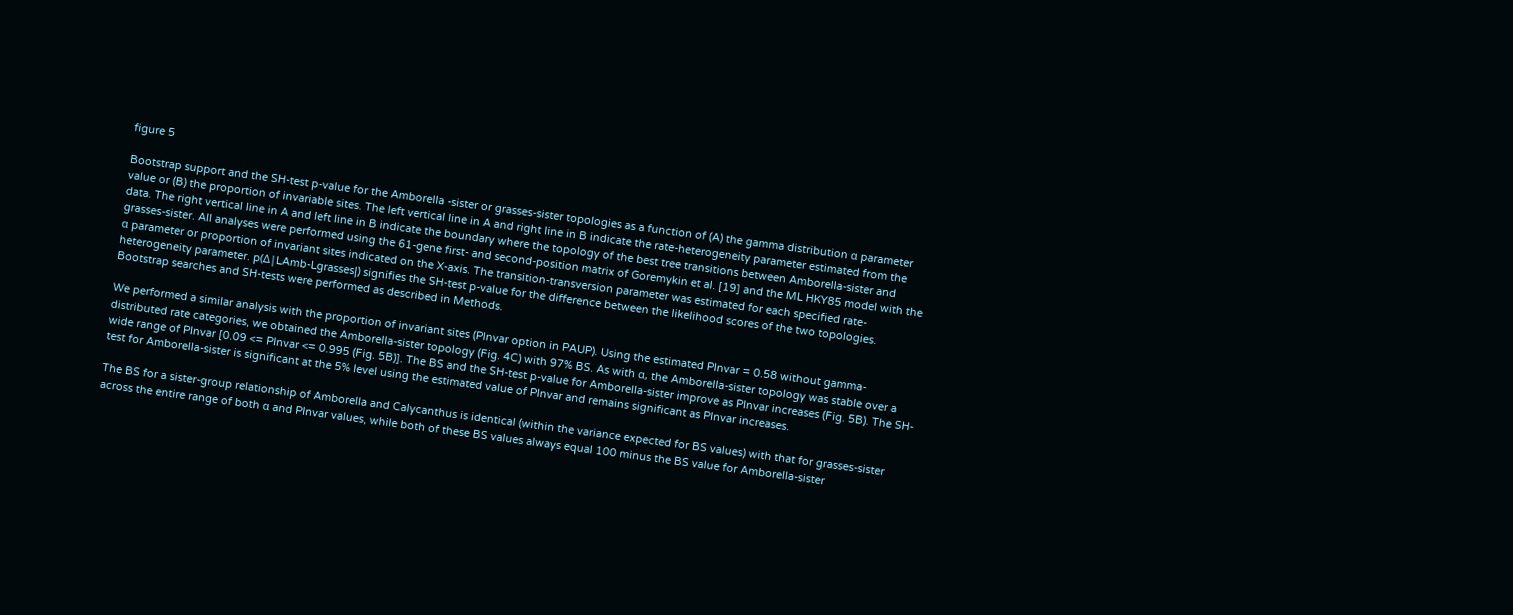figure 5

Bootstrap support and the SH-test p-value for the Amborella -sister or grasses-sister topologies as a function of (A) the gamma distribution α parameter value or (B) the proportion of invariable sites. The left vertical line in A and right line in B indicate the rate-heterogeneity parameter estimated from the data. The right vertical line in A and left line in B indicate the boundary where the topology of the best tree transitions between Amborella-sister and grasses-sister. All analyses were performed using the 61-gene first- and second-position matrix of Goremykin et al. [19] and the ML HKY85 model with the α parameter or proportion of invariant sites indicated on the X-axis. The transition-transversion parameter was estimated for each specified rate-heterogeneity parameter. p(Δ|LAmb-Lgrasses|) signifies the SH-test p-value for the difference between the likelihood scores of the two topologies. Bootstrap searches and SH-tests were performed as described in Methods.

We performed a similar analysis with the proportion of invariant sites (Plnvar option in PAUP). Using the estimated PInvar = 0.58 without gamma-distributed rate categories, we obtained the Amborella-sister topology (Fig. 4C) with 97% BS. As with α, the Amborella-sister topology was stable over a wide range of PInvar [0.09 <= PInvar <= 0.995 (Fig. 5B)]. The BS and the SH-test p-value for Amborella-sister improve as PInvar increases (Fig. 5B). The SH-test for Amborella-sister is significant at the 5% level using the estimated value of PInvar and remains significant as PInvar increases.

The BS for a sister-group relationship of Amborella and Calycanthus is identical (within the variance expected for BS values) with that for grasses-sister across the entire range of both α and PInvar values, while both of these BS values always equal 100 minus the BS value for Amborella-sister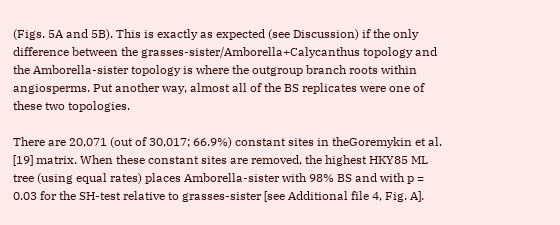(Figs. 5A and 5B). This is exactly as expected (see Discussion) if the only difference between the grasses-sister/Amborella+Calycanthus topology and the Amborella-sister topology is where the outgroup branch roots within angiosperms. Put another way, almost all of the BS replicates were one of these two topologies.

There are 20,071 (out of 30,017; 66.9%) constant sites in theGoremykin et al. [19] matrix. When these constant sites are removed, the highest HKY85 ML tree (using equal rates) places Amborella-sister with 98% BS and with p = 0.03 for the SH-test relative to grasses-sister [see Additional file 4, Fig. A].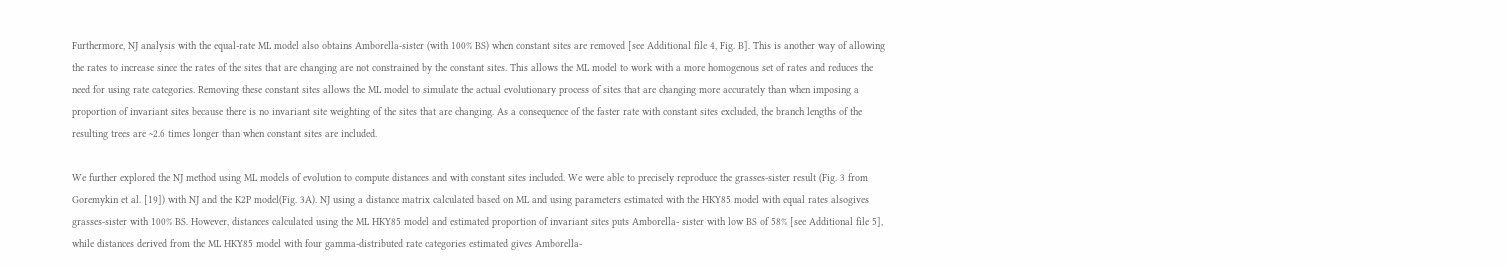Furthermore, NJ analysis with the equal-rate ML model also obtains Amborella-sister (with 100% BS) when constant sites are removed [see Additional file 4, Fig. B]. This is another way of allowing the rates to increase since the rates of the sites that are changing are not constrained by the constant sites. This allows the ML model to work with a more homogenous set of rates and reduces the need for using rate categories. Removing these constant sites allows the ML model to simulate the actual evolutionary process of sites that are changing more accurately than when imposing a proportion of invariant sites because there is no invariant site weighting of the sites that are changing. As a consequence of the faster rate with constant sites excluded, the branch lengths of the resulting trees are ~2.6 times longer than when constant sites are included.

We further explored the NJ method using ML models of evolution to compute distances and with constant sites included. We were able to precisely reproduce the grasses-sister result (Fig. 3 from Goremykin et al. [19]) with NJ and the K2P model(Fig. 3A). NJ using a distance matrix calculated based on ML and using parameters estimated with the HKY85 model with equal rates alsogives grasses-sister with 100% BS. However, distances calculated using the ML HKY85 model and estimated proportion of invariant sites puts Amborella- sister with low BS of 58% [see Additional file 5], while distances derived from the ML HKY85 model with four gamma-distributed rate categories estimated gives Amborella-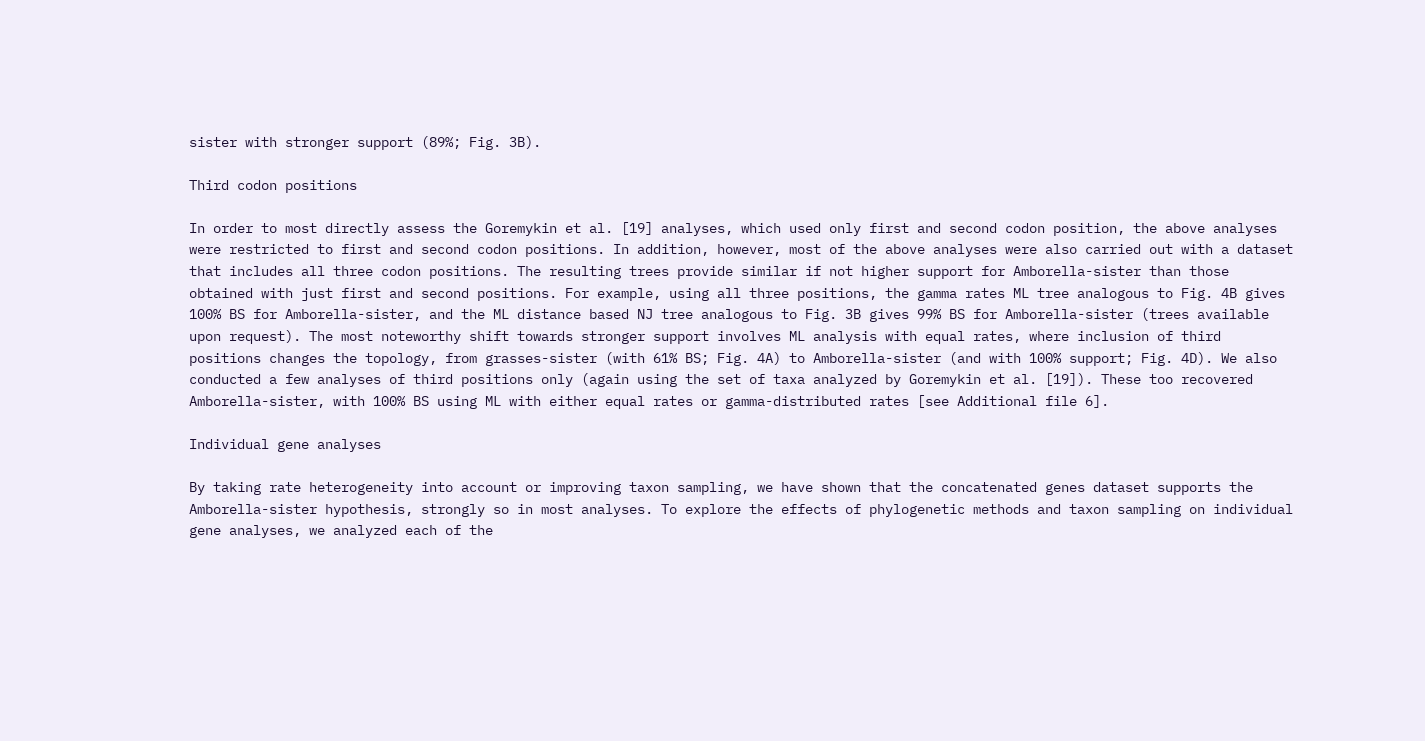sister with stronger support (89%; Fig. 3B).

Third codon positions

In order to most directly assess the Goremykin et al. [19] analyses, which used only first and second codon position, the above analyses were restricted to first and second codon positions. In addition, however, most of the above analyses were also carried out with a dataset that includes all three codon positions. The resulting trees provide similar if not higher support for Amborella-sister than those obtained with just first and second positions. For example, using all three positions, the gamma rates ML tree analogous to Fig. 4B gives 100% BS for Amborella-sister, and the ML distance based NJ tree analogous to Fig. 3B gives 99% BS for Amborella-sister (trees available upon request). The most noteworthy shift towards stronger support involves ML analysis with equal rates, where inclusion of third positions changes the topology, from grasses-sister (with 61% BS; Fig. 4A) to Amborella-sister (and with 100% support; Fig. 4D). We also conducted a few analyses of third positions only (again using the set of taxa analyzed by Goremykin et al. [19]). These too recovered Amborella-sister, with 100% BS using ML with either equal rates or gamma-distributed rates [see Additional file 6].

Individual gene analyses

By taking rate heterogeneity into account or improving taxon sampling, we have shown that the concatenated genes dataset supports the Amborella-sister hypothesis, strongly so in most analyses. To explore the effects of phylogenetic methods and taxon sampling on individual gene analyses, we analyzed each of the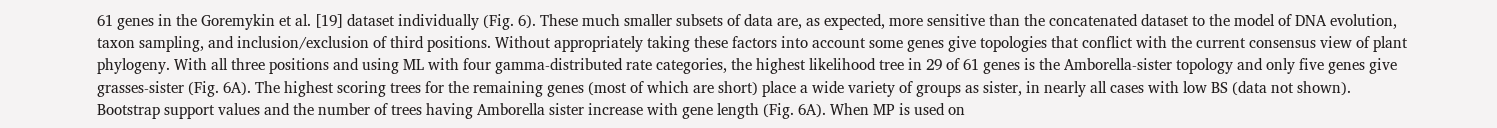61 genes in the Goremykin et al. [19] dataset individually (Fig. 6). These much smaller subsets of data are, as expected, more sensitive than the concatenated dataset to the model of DNA evolution, taxon sampling, and inclusion/exclusion of third positions. Without appropriately taking these factors into account some genes give topologies that conflict with the current consensus view of plant phylogeny. With all three positions and using ML with four gamma-distributed rate categories, the highest likelihood tree in 29 of 61 genes is the Amborella-sister topology and only five genes give grasses-sister (Fig. 6A). The highest scoring trees for the remaining genes (most of which are short) place a wide variety of groups as sister, in nearly all cases with low BS (data not shown). Bootstrap support values and the number of trees having Amborella sister increase with gene length (Fig. 6A). When MP is used on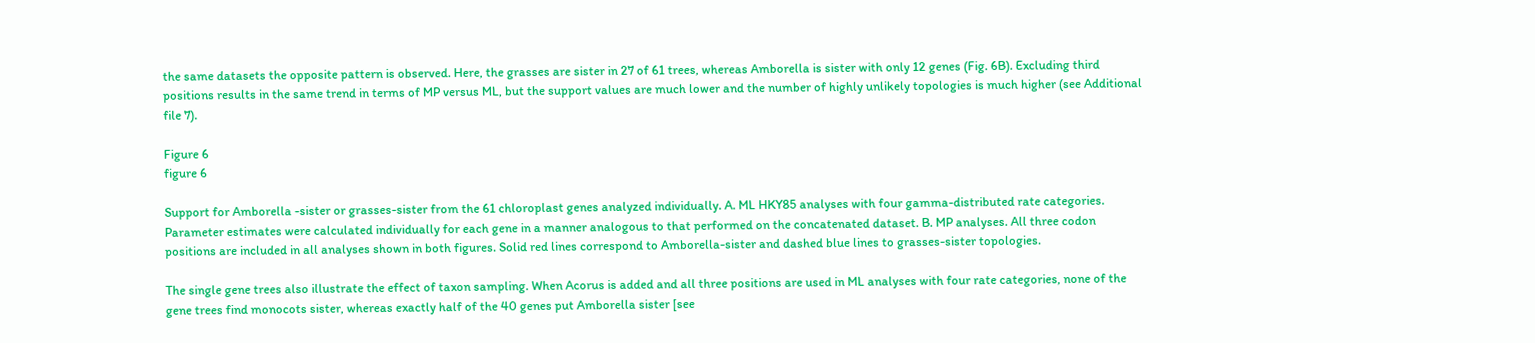the same datasets the opposite pattern is observed. Here, the grasses are sister in 27 of 61 trees, whereas Amborella is sister with only 12 genes (Fig. 6B). Excluding third positions results in the same trend in terms of MP versus ML, but the support values are much lower and the number of highly unlikely topologies is much higher (see Additional file 7).

Figure 6
figure 6

Support for Amborella -sister or grasses-sister from the 61 chloroplast genes analyzed individually. A. ML HKY85 analyses with four gamma-distributed rate categories. Parameter estimates were calculated individually for each gene in a manner analogous to that performed on the concatenated dataset. B. MP analyses. All three codon positions are included in all analyses shown in both figures. Solid red lines correspond to Amborella-sister and dashed blue lines to grasses-sister topologies.

The single gene trees also illustrate the effect of taxon sampling. When Acorus is added and all three positions are used in ML analyses with four rate categories, none of the gene trees find monocots sister, whereas exactly half of the 40 genes put Amborella sister [see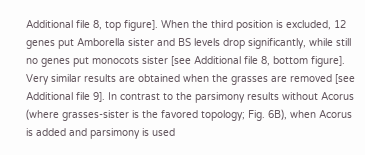Additional file 8, top figure]. When the third position is excluded, 12 genes put Amborella sister and BS levels drop significantly, while still no genes put monocots sister [see Additional file 8, bottom figure]. Very similar results are obtained when the grasses are removed [see Additional file 9]. In contrast to the parsimony results without Acorus (where grasses-sister is the favored topology; Fig. 6B), when Acorus is added and parsimony is used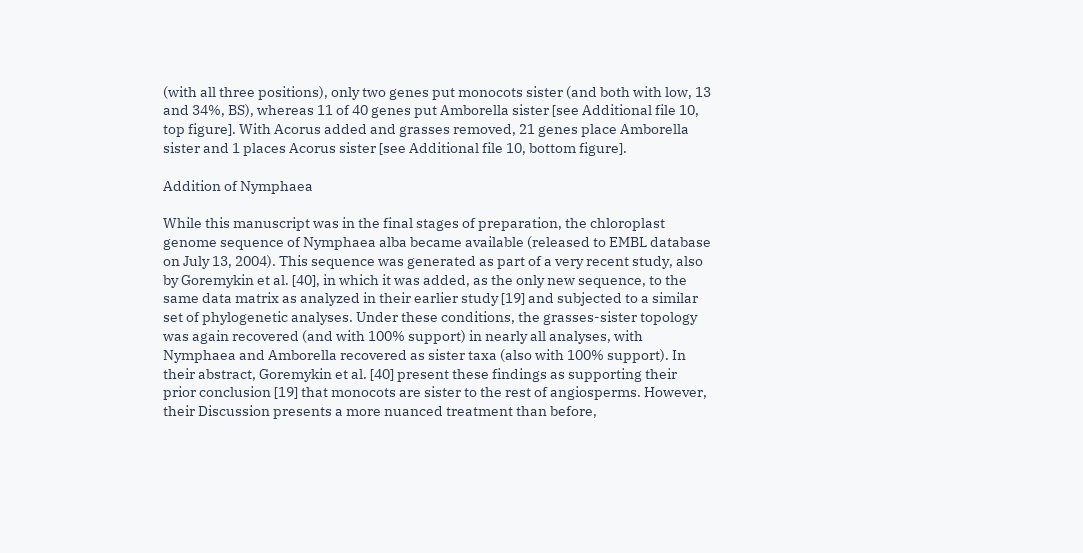(with all three positions), only two genes put monocots sister (and both with low, 13 and 34%, BS), whereas 11 of 40 genes put Amborella sister [see Additional file 10, top figure]. With Acorus added and grasses removed, 21 genes place Amborella sister and 1 places Acorus sister [see Additional file 10, bottom figure].

Addition of Nymphaea

While this manuscript was in the final stages of preparation, the chloroplast genome sequence of Nymphaea alba became available (released to EMBL database on July 13, 2004). This sequence was generated as part of a very recent study, also by Goremykin et al. [40], in which it was added, as the only new sequence, to the same data matrix as analyzed in their earlier study [19] and subjected to a similar set of phylogenetic analyses. Under these conditions, the grasses-sister topology was again recovered (and with 100% support) in nearly all analyses, with Nymphaea and Amborella recovered as sister taxa (also with 100% support). In their abstract, Goremykin et al. [40] present these findings as supporting their prior conclusion [19] that monocots are sister to the rest of angiosperms. However, their Discussion presents a more nuanced treatment than before,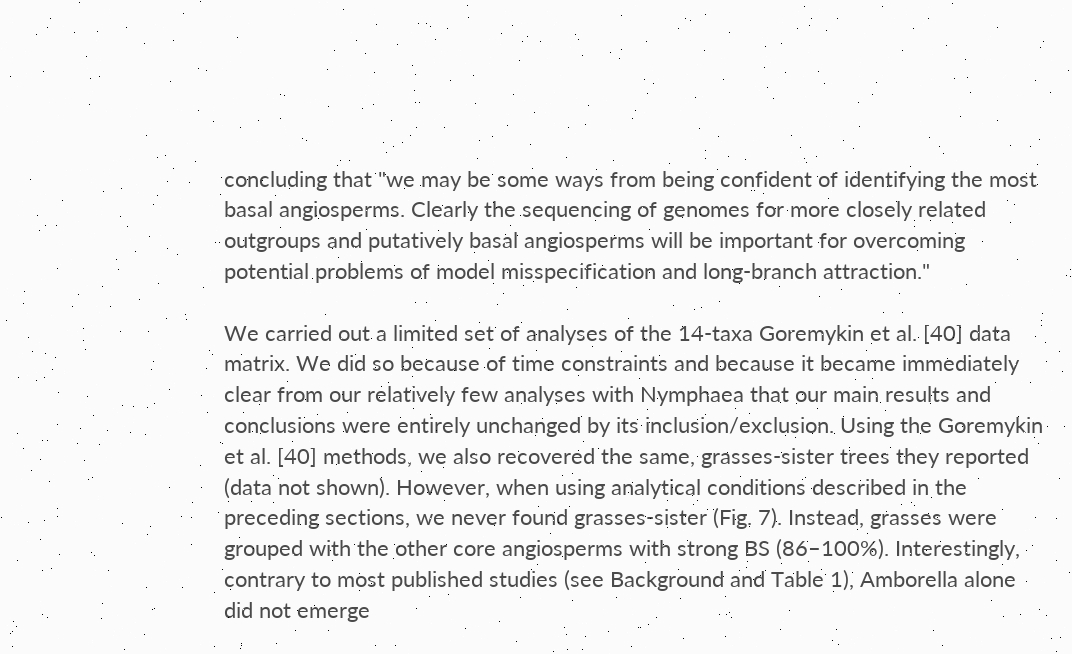concluding that "we may be some ways from being confident of identifying the most basal angiosperms. Clearly the sequencing of genomes for more closely related outgroups and putatively basal angiosperms will be important for overcoming potential problems of model misspecification and long-branch attraction."

We carried out a limited set of analyses of the 14-taxa Goremykin et al. [40] data matrix. We did so because of time constraints and because it became immediately clear from our relatively few analyses with Nymphaea that our main results and conclusions were entirely unchanged by its inclusion/exclusion. Using the Goremykin et al. [40] methods, we also recovered the same, grasses-sister trees they reported (data not shown). However, when using analytical conditions described in the preceding sections, we never found grasses-sister (Fig. 7). Instead, grasses were grouped with the other core angiosperms with strong BS (86–100%). Interestingly, contrary to most published studies (see Background and Table 1), Amborella alone did not emerge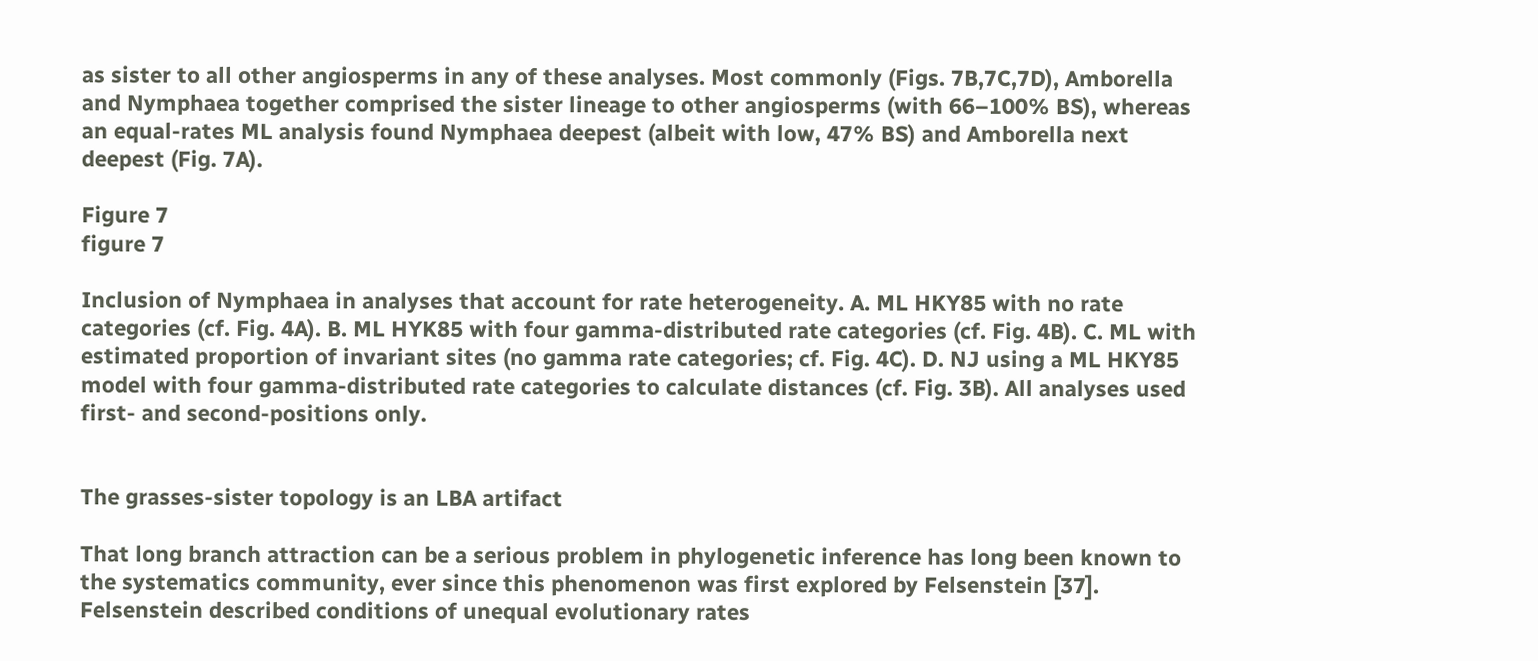as sister to all other angiosperms in any of these analyses. Most commonly (Figs. 7B,7C,7D), Amborella and Nymphaea together comprised the sister lineage to other angiosperms (with 66–100% BS), whereas an equal-rates ML analysis found Nymphaea deepest (albeit with low, 47% BS) and Amborella next deepest (Fig. 7A).

Figure 7
figure 7

Inclusion of Nymphaea in analyses that account for rate heterogeneity. A. ML HKY85 with no rate categories (cf. Fig. 4A). B. ML HYK85 with four gamma-distributed rate categories (cf. Fig. 4B). C. ML with estimated proportion of invariant sites (no gamma rate categories; cf. Fig. 4C). D. NJ using a ML HKY85 model with four gamma-distributed rate categories to calculate distances (cf. Fig. 3B). All analyses used first- and second-positions only.


The grasses-sister topology is an LBA artifact

That long branch attraction can be a serious problem in phylogenetic inference has long been known to the systematics community, ever since this phenomenon was first explored by Felsenstein [37]. Felsenstein described conditions of unequal evolutionary rates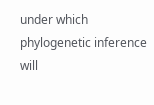under which phylogenetic inference will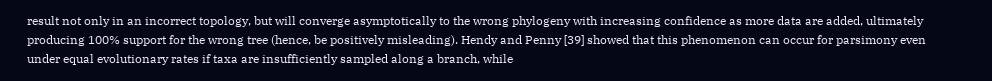result not only in an incorrect topology, but will converge asymptotically to the wrong phylogeny with increasing confidence as more data are added, ultimately producing 100% support for the wrong tree (hence, be positively misleading). Hendy and Penny [39] showed that this phenomenon can occur for parsimony even under equal evolutionary rates if taxa are insufficiently sampled along a branch, while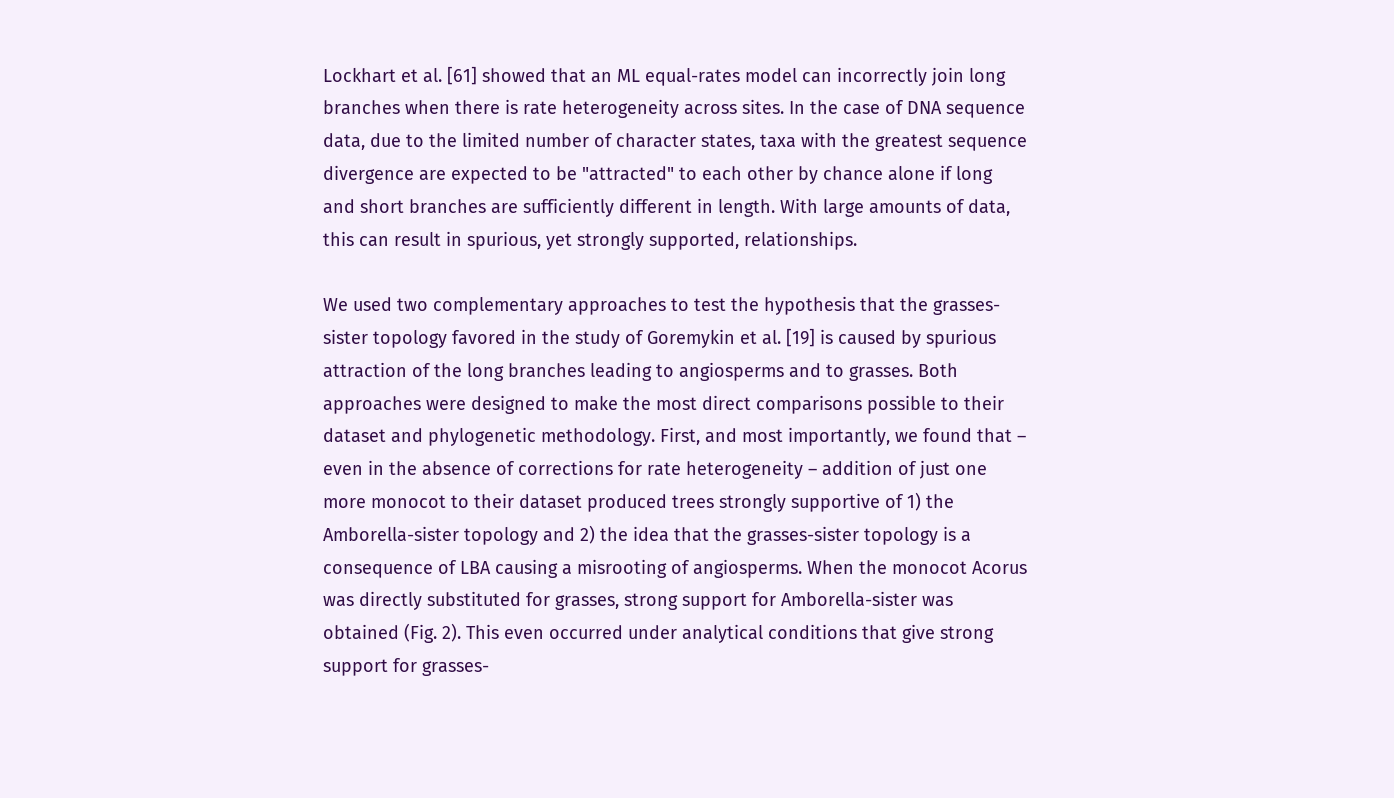Lockhart et al. [61] showed that an ML equal-rates model can incorrectly join long branches when there is rate heterogeneity across sites. In the case of DNA sequence data, due to the limited number of character states, taxa with the greatest sequence divergence are expected to be "attracted" to each other by chance alone if long and short branches are sufficiently different in length. With large amounts of data, this can result in spurious, yet strongly supported, relationships.

We used two complementary approaches to test the hypothesis that the grasses-sister topology favored in the study of Goremykin et al. [19] is caused by spurious attraction of the long branches leading to angiosperms and to grasses. Both approaches were designed to make the most direct comparisons possible to their dataset and phylogenetic methodology. First, and most importantly, we found that – even in the absence of corrections for rate heterogeneity – addition of just one more monocot to their dataset produced trees strongly supportive of 1) the Amborella-sister topology and 2) the idea that the grasses-sister topology is a consequence of LBA causing a misrooting of angiosperms. When the monocot Acorus was directly substituted for grasses, strong support for Amborella-sister was obtained (Fig. 2). This even occurred under analytical conditions that give strong support for grasses-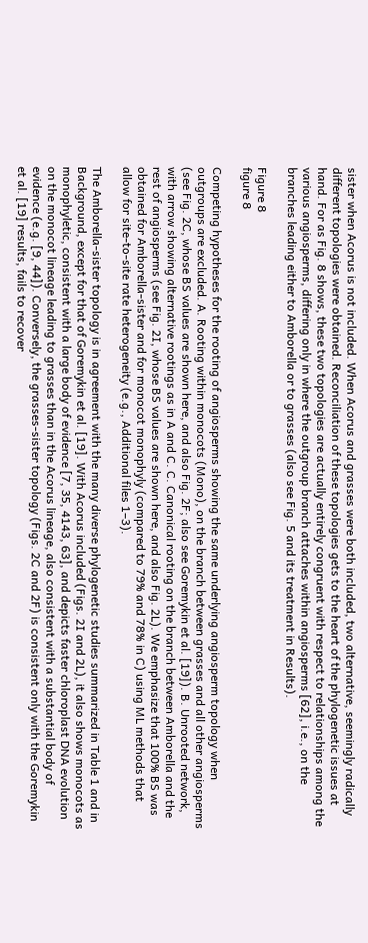sister when Acorus is not included. When Acorus and grasses were both included, two alternative, seemingly radically different topologies were obtained. Reconciliation of these topologies gets to the heart of the phylogenetic issues at hand. For as Fig. 8 shows, these two topologies are actually entirely congruent with respect to relationships among the various angiosperms, differing only in where the outgroup branch attaches within angiosperms [62], i.e., on the branches leading either to Amborella or to grasses (also see Fig. 5 and its treatment in Results).

Figure 8
figure 8

Competing hypotheses for the rooting of angiosperms showing the same underlying angiosperm topology when outgroups are excluded. A. Rooting within monocots (Mono), on the branch between grasses and all other angiosperms (see Fig. 2C, whose BS values are shown here, and also Fig. 2F; also see Goremykin et al. [19]). B. Unrooted network, with arrow showing alternative rootings as in A and C. C. Canonical rooting on the branch between Amborella and the rest of angiosperms (see Fig. 2I, whose BS values are shown here, and also Fig. 2L). We emphasize that 100% BS was obtained for Amborella-sister and for monocot monophyly (compared to 79% and 78% in C) using ML methods that allow for site-to-site rate heterogeneity (e.g., Additional files 1–3).

The Amborella-sister topology is in agreement with the many diverse phylogenetic studies summarized in Table 1 and in Background, except for that of Goremykin et al. [19]. With Acorus included (Figs. 2I and 2L), it also shows monocots as monophyletic, consistent with a large body of evidence [7, 35, 4143, 63], and depicts faster chloroplast DNA evolution on the monocot lineage leading to grasses than in the Acorus lineage, also consistent with a substantial body of evidence (e.g. [9, 44]). Conversely, the grasses-sister topology (Figs. 2C and 2F) is consistent only with the Goremykin et al. [19] results, fails to recover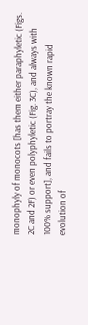monophyly of monocots [has them either paraphyletic (Figs. 2C and 2F) or even polyphyletic (Fig. 3C), and always with 100% support], and fails to portray the known rapid evolution of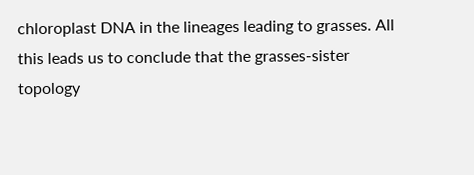chloroplast DNA in the lineages leading to grasses. All this leads us to conclude that the grasses-sister topology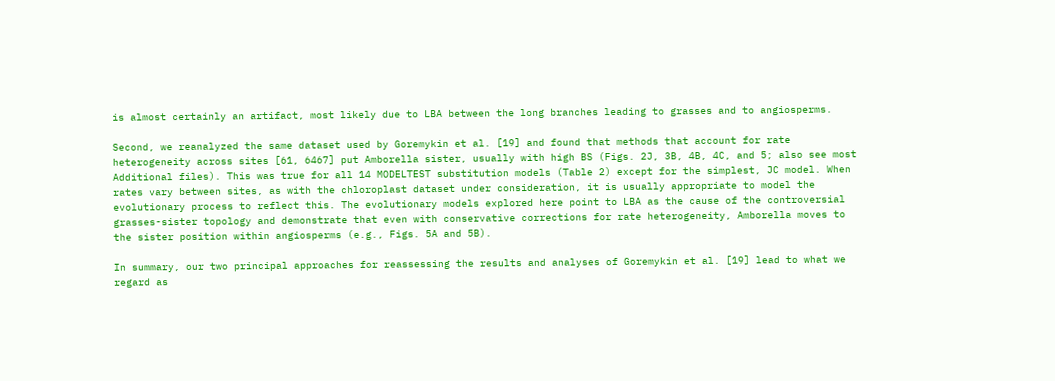is almost certainly an artifact, most likely due to LBA between the long branches leading to grasses and to angiosperms.

Second, we reanalyzed the same dataset used by Goremykin et al. [19] and found that methods that account for rate heterogeneity across sites [61, 6467] put Amborella sister, usually with high BS (Figs. 2J, 3B, 4B, 4C, and 5; also see most Additional files). This was true for all 14 MODELTEST substitution models (Table 2) except for the simplest, JC model. When rates vary between sites, as with the chloroplast dataset under consideration, it is usually appropriate to model the evolutionary process to reflect this. The evolutionary models explored here point to LBA as the cause of the controversial grasses-sister topology and demonstrate that even with conservative corrections for rate heterogeneity, Amborella moves to the sister position within angiosperms (e.g., Figs. 5A and 5B).

In summary, our two principal approaches for reassessing the results and analyses of Goremykin et al. [19] lead to what we regard as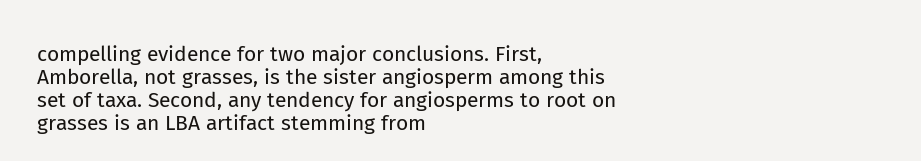compelling evidence for two major conclusions. First, Amborella, not grasses, is the sister angiosperm among this set of taxa. Second, any tendency for angiosperms to root on grasses is an LBA artifact stemming from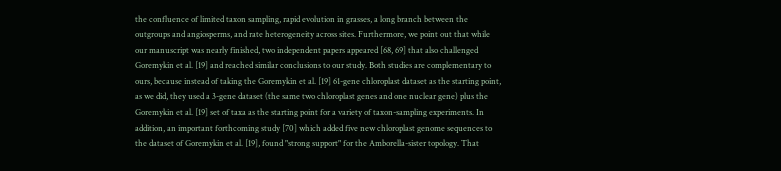the confluence of limited taxon sampling, rapid evolution in grasses, a long branch between the outgroups and angiosperms, and rate heterogeneity across sites. Furthermore, we point out that while our manuscript was nearly finished, two independent papers appeared [68, 69] that also challenged Goremykin et al. [19] and reached similar conclusions to our study. Both studies are complementary to ours, because instead of taking the Goremykin et al. [19] 61-gene chloroplast dataset as the starting point, as we did, they used a 3-gene dataset (the same two chloroplast genes and one nuclear gene) plus the Goremykin et al. [19] set of taxa as the starting point for a variety of taxon-sampling experiments. In addition, an important forthcoming study [70] which added five new chloroplast genome sequences to the dataset of Goremykin et al. [19], found "strong support" for the Amborella-sister topology. That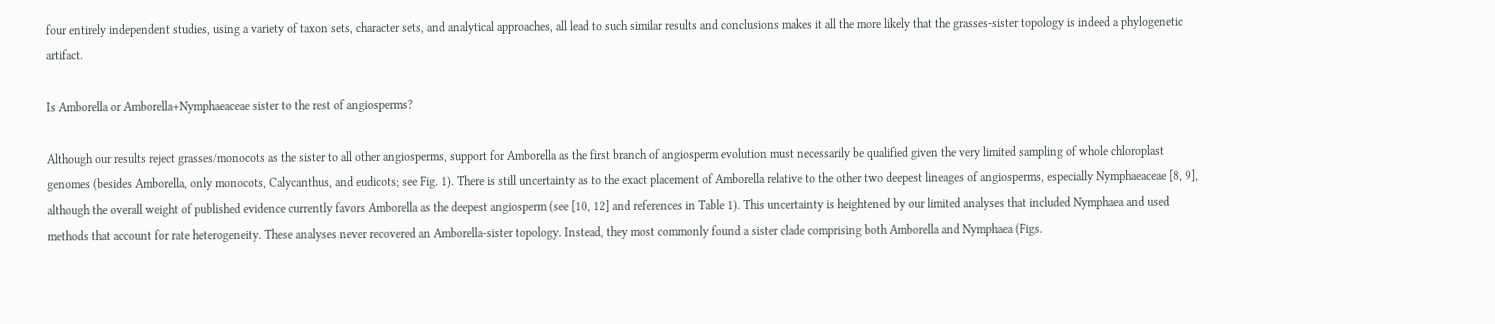four entirely independent studies, using a variety of taxon sets, character sets, and analytical approaches, all lead to such similar results and conclusions makes it all the more likely that the grasses-sister topology is indeed a phylogenetic artifact.

Is Amborella or Amborella+Nymphaeaceae sister to the rest of angiosperms?

Although our results reject grasses/monocots as the sister to all other angiosperms, support for Amborella as the first branch of angiosperm evolution must necessarily be qualified given the very limited sampling of whole chloroplast genomes (besides Amborella, only monocots, Calycanthus, and eudicots; see Fig. 1). There is still uncertainty as to the exact placement of Amborella relative to the other two deepest lineages of angiosperms, especially Nymphaeaceae [8, 9], although the overall weight of published evidence currently favors Amborella as the deepest angiosperm (see [10, 12] and references in Table 1). This uncertainty is heightened by our limited analyses that included Nymphaea and used methods that account for rate heterogeneity. These analyses never recovered an Amborella-sister topology. Instead, they most commonly found a sister clade comprising both Amborella and Nymphaea (Figs.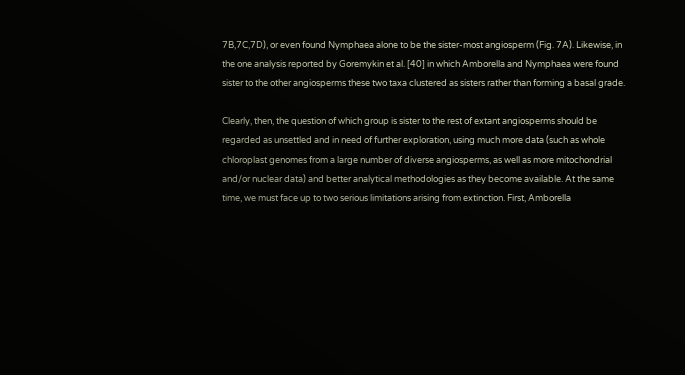7B,7C,7D), or even found Nymphaea alone to be the sister-most angiosperm (Fig. 7A). Likewise, in the one analysis reported by Goremykin et al. [40] in which Amborella and Nymphaea were found sister to the other angiosperms these two taxa clustered as sisters rather than forming a basal grade.

Clearly, then, the question of which group is sister to the rest of extant angiosperms should be regarded as unsettled and in need of further exploration, using much more data (such as whole chloroplast genomes from a large number of diverse angiosperms, as well as more mitochondrial and/or nuclear data) and better analytical methodologies as they become available. At the same time, we must face up to two serious limitations arising from extinction. First, Amborella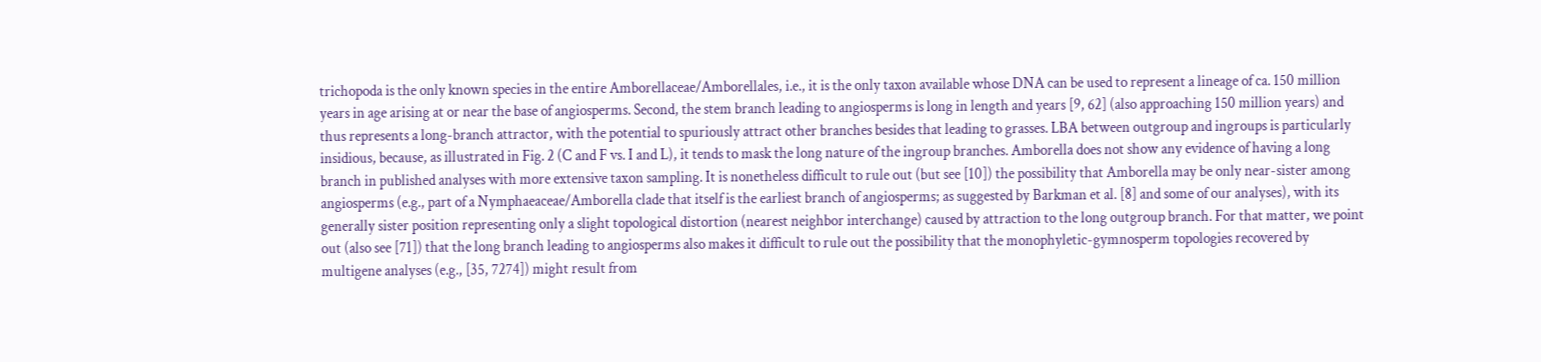trichopoda is the only known species in the entire Amborellaceae/Amborellales, i.e., it is the only taxon available whose DNA can be used to represent a lineage of ca. 150 million years in age arising at or near the base of angiosperms. Second, the stem branch leading to angiosperms is long in length and years [9, 62] (also approaching 150 million years) and thus represents a long-branch attractor, with the potential to spuriously attract other branches besides that leading to grasses. LBA between outgroup and ingroups is particularly insidious, because, as illustrated in Fig. 2 (C and F vs. I and L), it tends to mask the long nature of the ingroup branches. Amborella does not show any evidence of having a long branch in published analyses with more extensive taxon sampling. It is nonetheless difficult to rule out (but see [10]) the possibility that Amborella may be only near-sister among angiosperms (e.g., part of a Nymphaeaceae/Amborella clade that itself is the earliest branch of angiosperms; as suggested by Barkman et al. [8] and some of our analyses), with its generally sister position representing only a slight topological distortion (nearest neighbor interchange) caused by attraction to the long outgroup branch. For that matter, we point out (also see [71]) that the long branch leading to angiosperms also makes it difficult to rule out the possibility that the monophyletic-gymnosperm topologies recovered by multigene analyses (e.g., [35, 7274]) might result from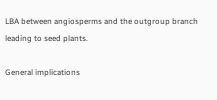LBA between angiosperms and the outgroup branch leading to seed plants.

General implications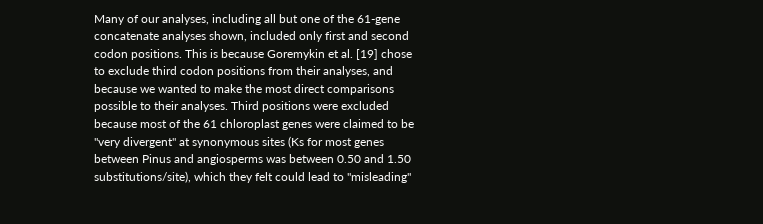Many of our analyses, including all but one of the 61-gene concatenate analyses shown, included only first and second codon positions. This is because Goremykin et al. [19] chose to exclude third codon positions from their analyses, and because we wanted to make the most direct comparisons possible to their analyses. Third positions were excluded because most of the 61 chloroplast genes were claimed to be "very divergent" at synonymous sites (Ks for most genes between Pinus and angiosperms was between 0.50 and 1.50 substitutions/site), which they felt could lead to "misleading"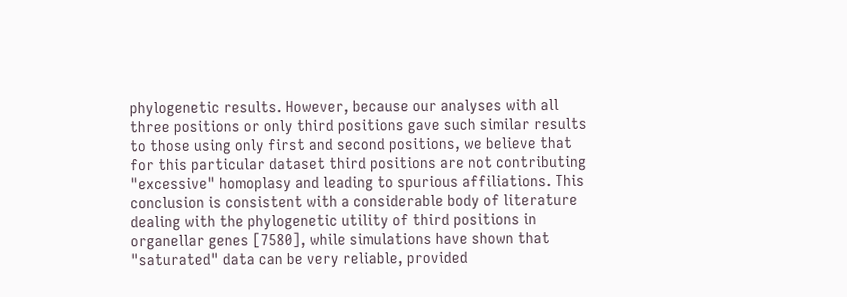phylogenetic results. However, because our analyses with all three positions or only third positions gave such similar results to those using only first and second positions, we believe that for this particular dataset third positions are not contributing "excessive" homoplasy and leading to spurious affiliations. This conclusion is consistent with a considerable body of literature dealing with the phylogenetic utility of third positions in organellar genes [7580], while simulations have shown that "saturated" data can be very reliable, provided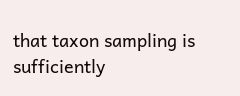that taxon sampling is sufficiently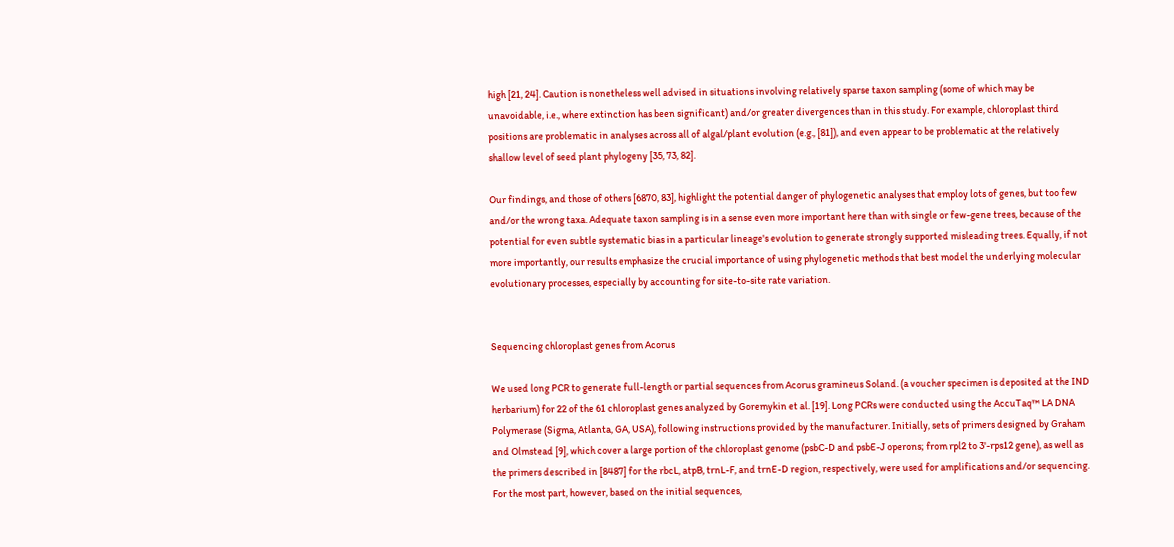high [21, 24]. Caution is nonetheless well advised in situations involving relatively sparse taxon sampling (some of which may be unavoidable, i.e., where extinction has been significant) and/or greater divergences than in this study. For example, chloroplast third positions are problematic in analyses across all of algal/plant evolution (e.g., [81]), and even appear to be problematic at the relatively shallow level of seed plant phylogeny [35, 73, 82].

Our findings, and those of others [6870, 83], highlight the potential danger of phylogenetic analyses that employ lots of genes, but too few and/or the wrong taxa. Adequate taxon sampling is in a sense even more important here than with single or few-gene trees, because of the potential for even subtle systematic bias in a particular lineage's evolution to generate strongly supported misleading trees. Equally, if not more importantly, our results emphasize the crucial importance of using phylogenetic methods that best model the underlying molecular evolutionary processes, especially by accounting for site-to-site rate variation.


Sequencing chloroplast genes from Acorus

We used long PCR to generate full-length or partial sequences from Acorus gramineus Soland. (a voucher specimen is deposited at the IND herbarium) for 22 of the 61 chloroplast genes analyzed by Goremykin et al. [19]. Long PCRs were conducted using the AccuTaq™ LA DNA Polymerase (Sigma, Atlanta, GA, USA), following instructions provided by the manufacturer. Initially, sets of primers designed by Graham and Olmstead [9], which cover a large portion of the chloroplast genome (psbC-D and psbE-J operons; from rpl2 to 3'-rps12 gene), as well as the primers described in [8487] for the rbcL, atpB, trnL-F, and trnE-D region, respectively, were used for amplifications and/or sequencing. For the most part, however, based on the initial sequences,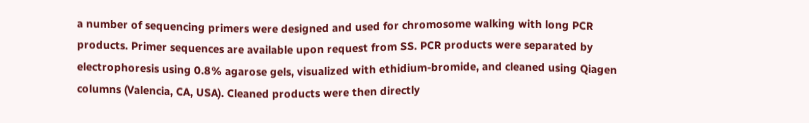a number of sequencing primers were designed and used for chromosome walking with long PCR products. Primer sequences are available upon request from SS. PCR products were separated by electrophoresis using 0.8% agarose gels, visualized with ethidium-bromide, and cleaned using Qiagen columns (Valencia, CA, USA). Cleaned products were then directly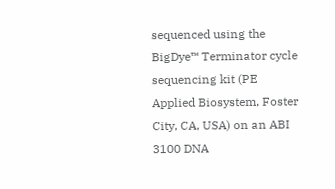sequenced using the BigDye™ Terminator cycle sequencing kit (PE Applied Biosystem, Foster City, CA, USA) on an ABI 3100 DNA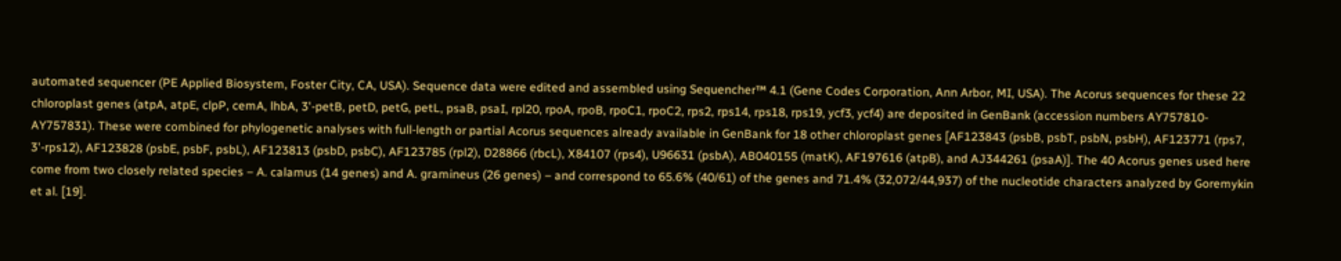automated sequencer (PE Applied Biosystem, Foster City, CA, USA). Sequence data were edited and assembled using Sequencher™ 4.1 (Gene Codes Corporation, Ann Arbor, MI, USA). The Acorus sequences for these 22 chloroplast genes (atpA, atpE, clpP, cemA, lhbA, 3'-petB, petD, petG, petL, psaB, psaI, rpl20, rpoA, rpoB, rpoC1, rpoC2, rps2, rps14, rps18, rps19, ycf3, ycf4) are deposited in GenBank (accession numbers AY757810-AY757831). These were combined for phylogenetic analyses with full-length or partial Acorus sequences already available in GenBank for 18 other chloroplast genes [AF123843 (psbB, psbT, psbN, psbH), AF123771 (rps7, 3'-rps12), AF123828 (psbE, psbF, psbL), AF123813 (psbD, psbC), AF123785 (rpl2), D28866 (rbcL), X84107 (rps4), U96631 (psbA), AB040155 (matK), AF197616 (atpB), and AJ344261 (psaA)]. The 40 Acorus genes used here come from two closely related species – A. calamus (14 genes) and A. gramineus (26 genes) – and correspond to 65.6% (40/61) of the genes and 71.4% (32,072/44,937) of the nucleotide characters analyzed by Goremykin et al. [19].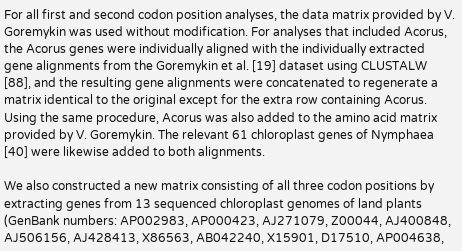For all first and second codon position analyses, the data matrix provided by V. Goremykin was used without modification. For analyses that included Acorus, the Acorus genes were individually aligned with the individually extracted gene alignments from the Goremykin et al. [19] dataset using CLUSTALW [88], and the resulting gene alignments were concatenated to regenerate a matrix identical to the original except for the extra row containing Acorus. Using the same procedure, Acorus was also added to the amino acid matrix provided by V. Goremykin. The relevant 61 chloroplast genes of Nymphaea [40] were likewise added to both alignments.

We also constructed a new matrix consisting of all three codon positions by extracting genes from 13 sequenced chloroplast genomes of land plants (GenBank numbers: AP002983, AP000423, AJ271079, Z00044, AJ400848, AJ506156, AJ428413, X86563, AB042240, X15901, D17510, AP004638,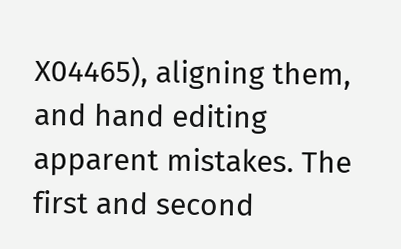X04465), aligning them, and hand editing apparent mistakes. The first and second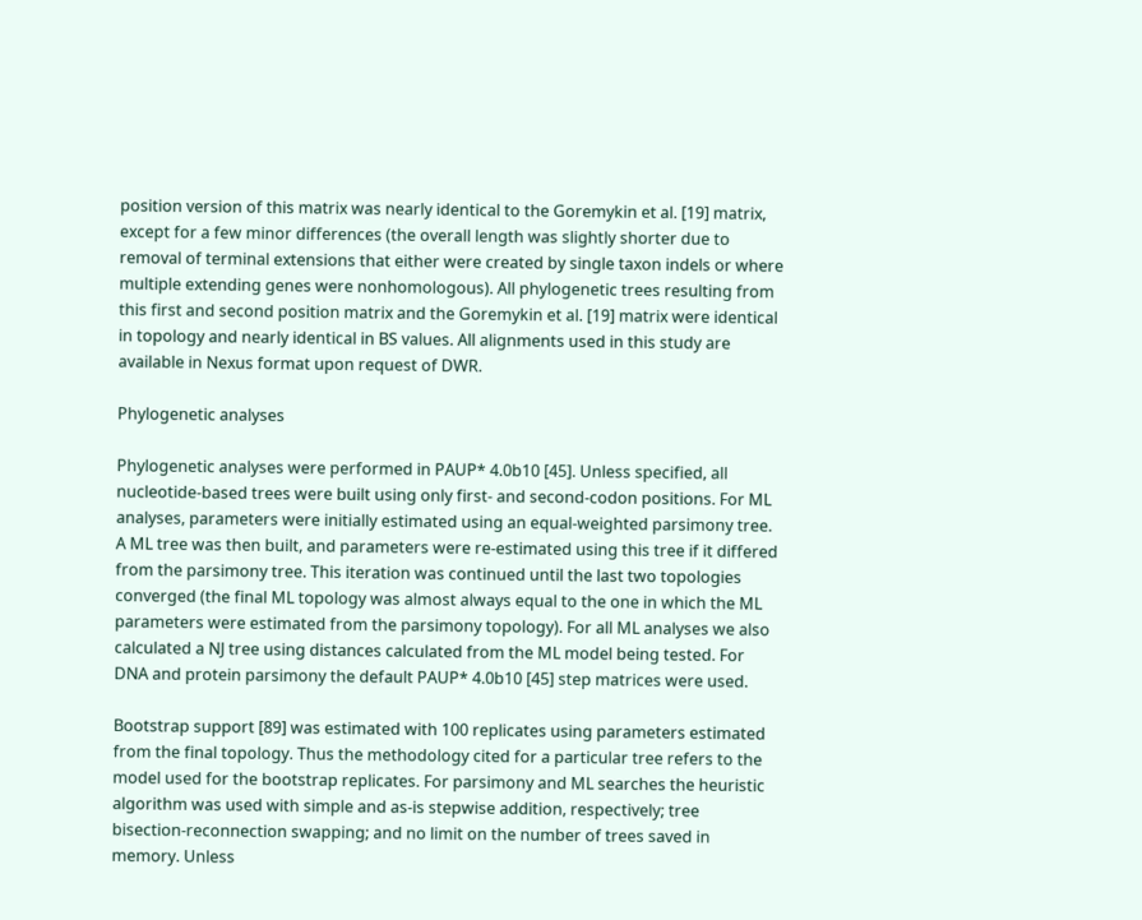position version of this matrix was nearly identical to the Goremykin et al. [19] matrix, except for a few minor differences (the overall length was slightly shorter due to removal of terminal extensions that either were created by single taxon indels or where multiple extending genes were nonhomologous). All phylogenetic trees resulting from this first and second position matrix and the Goremykin et al. [19] matrix were identical in topology and nearly identical in BS values. All alignments used in this study are available in Nexus format upon request of DWR.

Phylogenetic analyses

Phylogenetic analyses were performed in PAUP* 4.0b10 [45]. Unless specified, all nucleotide-based trees were built using only first- and second-codon positions. For ML analyses, parameters were initially estimated using an equal-weighted parsimony tree. A ML tree was then built, and parameters were re-estimated using this tree if it differed from the parsimony tree. This iteration was continued until the last two topologies converged (the final ML topology was almost always equal to the one in which the ML parameters were estimated from the parsimony topology). For all ML analyses we also calculated a NJ tree using distances calculated from the ML model being tested. For DNA and protein parsimony the default PAUP* 4.0b10 [45] step matrices were used.

Bootstrap support [89] was estimated with 100 replicates using parameters estimated from the final topology. Thus the methodology cited for a particular tree refers to the model used for the bootstrap replicates. For parsimony and ML searches the heuristic algorithm was used with simple and as-is stepwise addition, respectively; tree bisection-reconnection swapping; and no limit on the number of trees saved in memory. Unless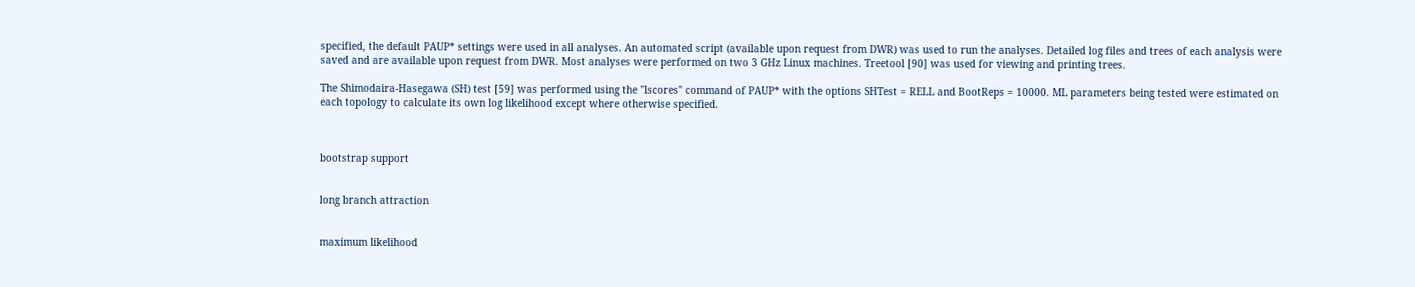specified, the default PAUP* settings were used in all analyses. An automated script (available upon request from DWR) was used to run the analyses. Detailed log files and trees of each analysis were saved and are available upon request from DWR. Most analyses were performed on two 3 GHz Linux machines. Treetool [90] was used for viewing and printing trees.

The Shimodaira-Hasegawa (SH) test [59] was performed using the "lscores" command of PAUP* with the options SHTest = RELL and BootReps = 10000. ML parameters being tested were estimated on each topology to calculate its own log likelihood except where otherwise specified.



bootstrap support


long branch attraction


maximum likelihood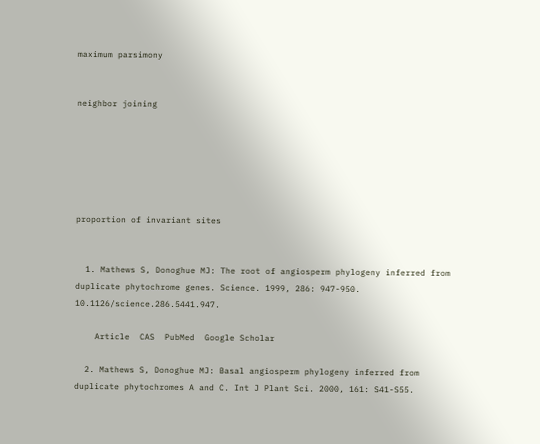maximum parsimony


neighbor joining






proportion of invariant sites


  1. Mathews S, Donoghue MJ: The root of angiosperm phylogeny inferred from duplicate phytochrome genes. Science. 1999, 286: 947-950. 10.1126/science.286.5441.947.

    Article  CAS  PubMed  Google Scholar

  2. Mathews S, Donoghue MJ: Basal angiosperm phylogeny inferred from duplicate phytochromes A and C. Int J Plant Sci. 2000, 161: S41-S55.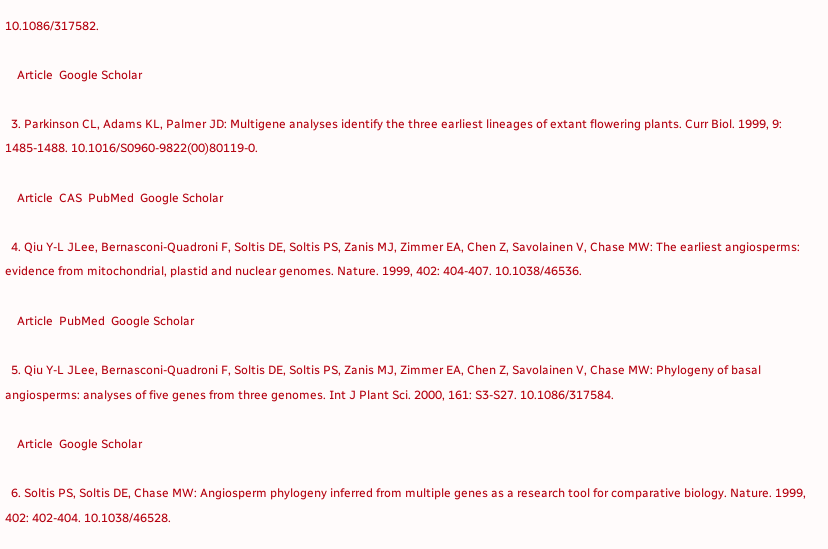10.1086/317582.

    Article  Google Scholar

  3. Parkinson CL, Adams KL, Palmer JD: Multigene analyses identify the three earliest lineages of extant flowering plants. Curr Biol. 1999, 9: 1485-1488. 10.1016/S0960-9822(00)80119-0.

    Article  CAS  PubMed  Google Scholar

  4. Qiu Y-L JLee, Bernasconi-Quadroni F, Soltis DE, Soltis PS, Zanis MJ, Zimmer EA, Chen Z, Savolainen V, Chase MW: The earliest angiosperms: evidence from mitochondrial, plastid and nuclear genomes. Nature. 1999, 402: 404-407. 10.1038/46536.

    Article  PubMed  Google Scholar

  5. Qiu Y-L JLee, Bernasconi-Quadroni F, Soltis DE, Soltis PS, Zanis MJ, Zimmer EA, Chen Z, Savolainen V, Chase MW: Phylogeny of basal angiosperms: analyses of five genes from three genomes. Int J Plant Sci. 2000, 161: S3-S27. 10.1086/317584.

    Article  Google Scholar

  6. Soltis PS, Soltis DE, Chase MW: Angiosperm phylogeny inferred from multiple genes as a research tool for comparative biology. Nature. 1999, 402: 402-404. 10.1038/46528.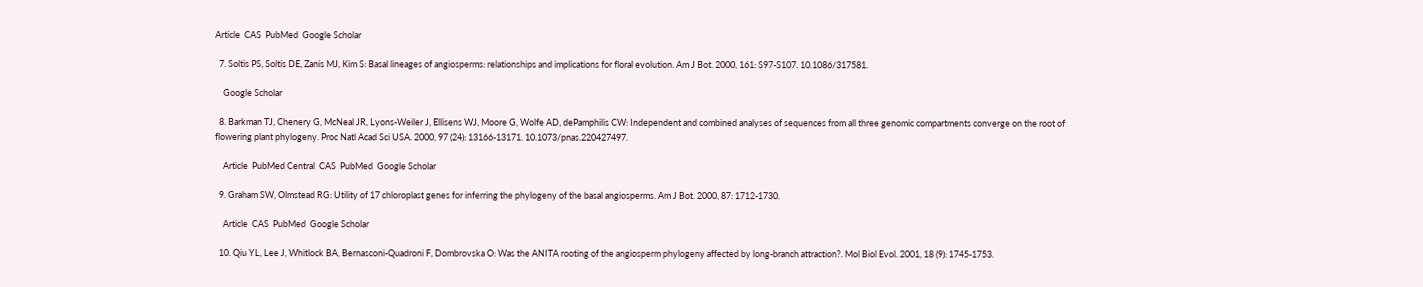Article  CAS  PubMed  Google Scholar

  7. Soltis PS, Soltis DE, Zanis MJ, Kim S: Basal lineages of angiosperms: relationships and implications for floral evolution. Am J Bot. 2000, 161: S97-S107. 10.1086/317581.

    Google Scholar

  8. Barkman TJ, Chenery G, McNeal JR, Lyons-Weiler J, Ellisens WJ, Moore G, Wolfe AD, dePamphilis CW: Independent and combined analyses of sequences from all three genomic compartments converge on the root of flowering plant phylogeny. Proc Natl Acad Sci USA. 2000, 97 (24): 13166-13171. 10.1073/pnas.220427497.

    Article  PubMed Central  CAS  PubMed  Google Scholar

  9. Graham SW, Olmstead RG: Utility of 17 chloroplast genes for inferring the phylogeny of the basal angiosperms. Am J Bot. 2000, 87: 1712-1730.

    Article  CAS  PubMed  Google Scholar

  10. Qiu YL, Lee J, Whitlock BA, Bernasconi-Quadroni F, Dombrovska O: Was the ANITA rooting of the angiosperm phylogeny affected by long-branch attraction?. Mol Biol Evol. 2001, 18 (9): 1745-1753.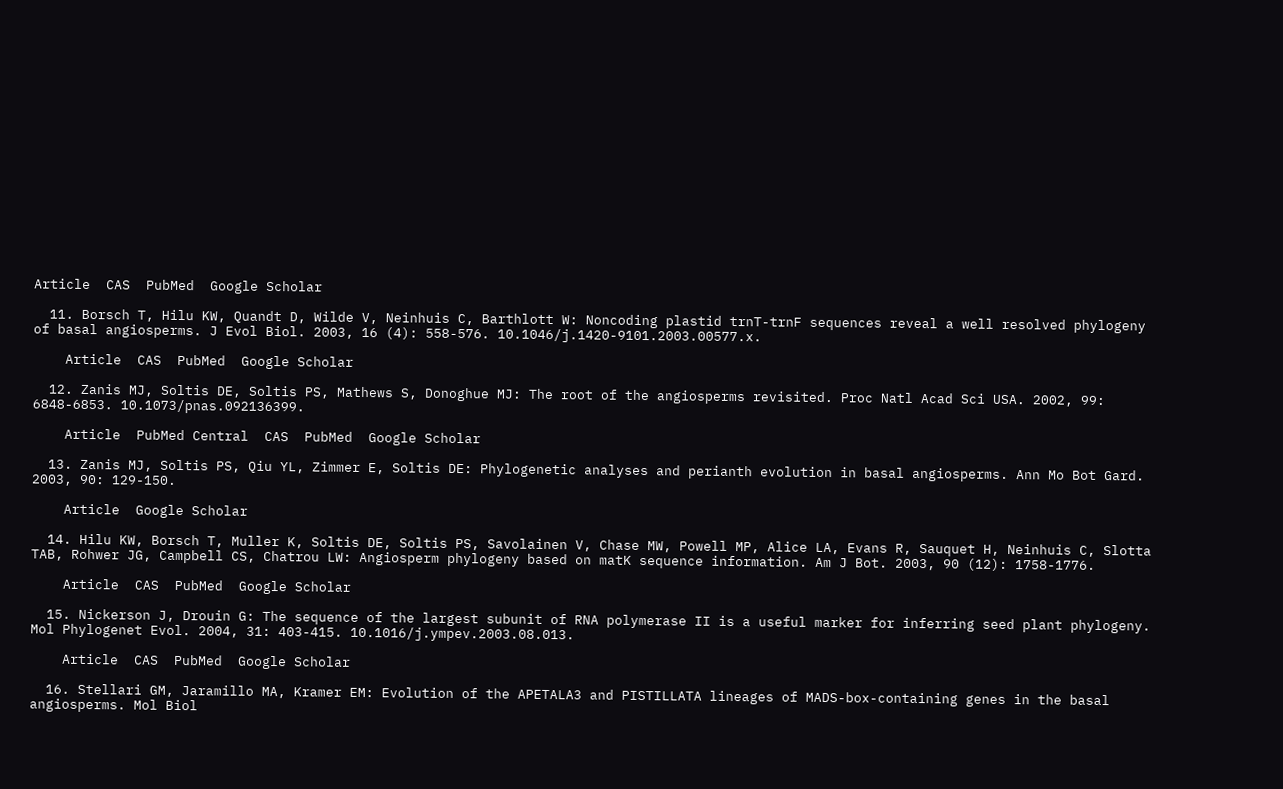Article  CAS  PubMed  Google Scholar

  11. Borsch T, Hilu KW, Quandt D, Wilde V, Neinhuis C, Barthlott W: Noncoding plastid trnT-trnF sequences reveal a well resolved phylogeny of basal angiosperms. J Evol Biol. 2003, 16 (4): 558-576. 10.1046/j.1420-9101.2003.00577.x.

    Article  CAS  PubMed  Google Scholar

  12. Zanis MJ, Soltis DE, Soltis PS, Mathews S, Donoghue MJ: The root of the angiosperms revisited. Proc Natl Acad Sci USA. 2002, 99: 6848-6853. 10.1073/pnas.092136399.

    Article  PubMed Central  CAS  PubMed  Google Scholar

  13. Zanis MJ, Soltis PS, Qiu YL, Zimmer E, Soltis DE: Phylogenetic analyses and perianth evolution in basal angiosperms. Ann Mo Bot Gard. 2003, 90: 129-150.

    Article  Google Scholar

  14. Hilu KW, Borsch T, Muller K, Soltis DE, Soltis PS, Savolainen V, Chase MW, Powell MP, Alice LA, Evans R, Sauquet H, Neinhuis C, Slotta TAB, Rohwer JG, Campbell CS, Chatrou LW: Angiosperm phylogeny based on matK sequence information. Am J Bot. 2003, 90 (12): 1758-1776.

    Article  CAS  PubMed  Google Scholar

  15. Nickerson J, Drouin G: The sequence of the largest subunit of RNA polymerase II is a useful marker for inferring seed plant phylogeny. Mol Phylogenet Evol. 2004, 31: 403-415. 10.1016/j.ympev.2003.08.013.

    Article  CAS  PubMed  Google Scholar

  16. Stellari GM, Jaramillo MA, Kramer EM: Evolution of the APETALA3 and PISTILLATA lineages of MADS-box-containing genes in the basal angiosperms. Mol Biol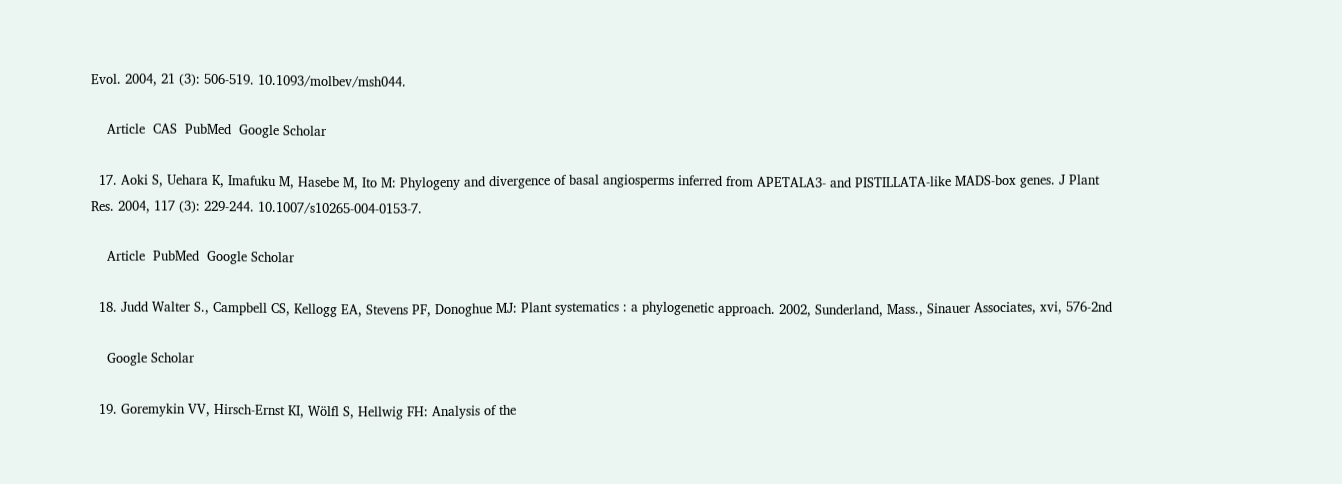Evol. 2004, 21 (3): 506-519. 10.1093/molbev/msh044.

    Article  CAS  PubMed  Google Scholar

  17. Aoki S, Uehara K, Imafuku M, Hasebe M, Ito M: Phylogeny and divergence of basal angiosperms inferred from APETALA3- and PISTILLATA-like MADS-box genes. J Plant Res. 2004, 117 (3): 229-244. 10.1007/s10265-004-0153-7.

    Article  PubMed  Google Scholar

  18. Judd Walter S., Campbell CS, Kellogg EA, Stevens PF, Donoghue MJ: Plant systematics : a phylogenetic approach. 2002, Sunderland, Mass., Sinauer Associates, xvi, 576-2nd

    Google Scholar

  19. Goremykin VV, Hirsch-Ernst KI, Wölfl S, Hellwig FH: Analysis of the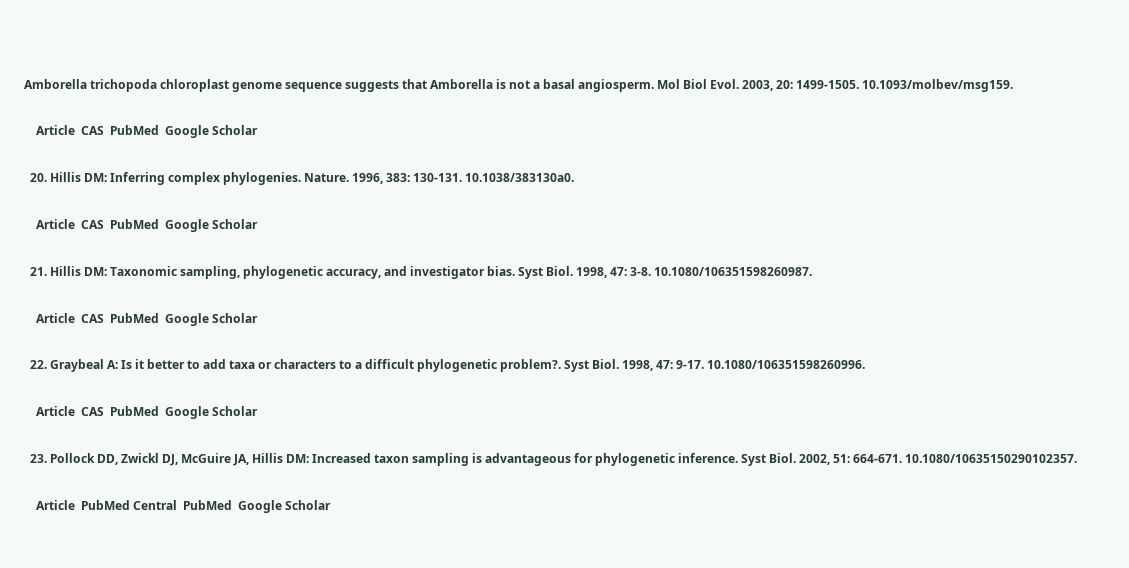Amborella trichopoda chloroplast genome sequence suggests that Amborella is not a basal angiosperm. Mol Biol Evol. 2003, 20: 1499-1505. 10.1093/molbev/msg159.

    Article  CAS  PubMed  Google Scholar

  20. Hillis DM: Inferring complex phylogenies. Nature. 1996, 383: 130-131. 10.1038/383130a0.

    Article  CAS  PubMed  Google Scholar

  21. Hillis DM: Taxonomic sampling, phylogenetic accuracy, and investigator bias. Syst Biol. 1998, 47: 3-8. 10.1080/106351598260987.

    Article  CAS  PubMed  Google Scholar

  22. Graybeal A: Is it better to add taxa or characters to a difficult phylogenetic problem?. Syst Biol. 1998, 47: 9-17. 10.1080/106351598260996.

    Article  CAS  PubMed  Google Scholar

  23. Pollock DD, Zwickl DJ, McGuire JA, Hillis DM: Increased taxon sampling is advantageous for phylogenetic inference. Syst Biol. 2002, 51: 664-671. 10.1080/10635150290102357.

    Article  PubMed Central  PubMed  Google Scholar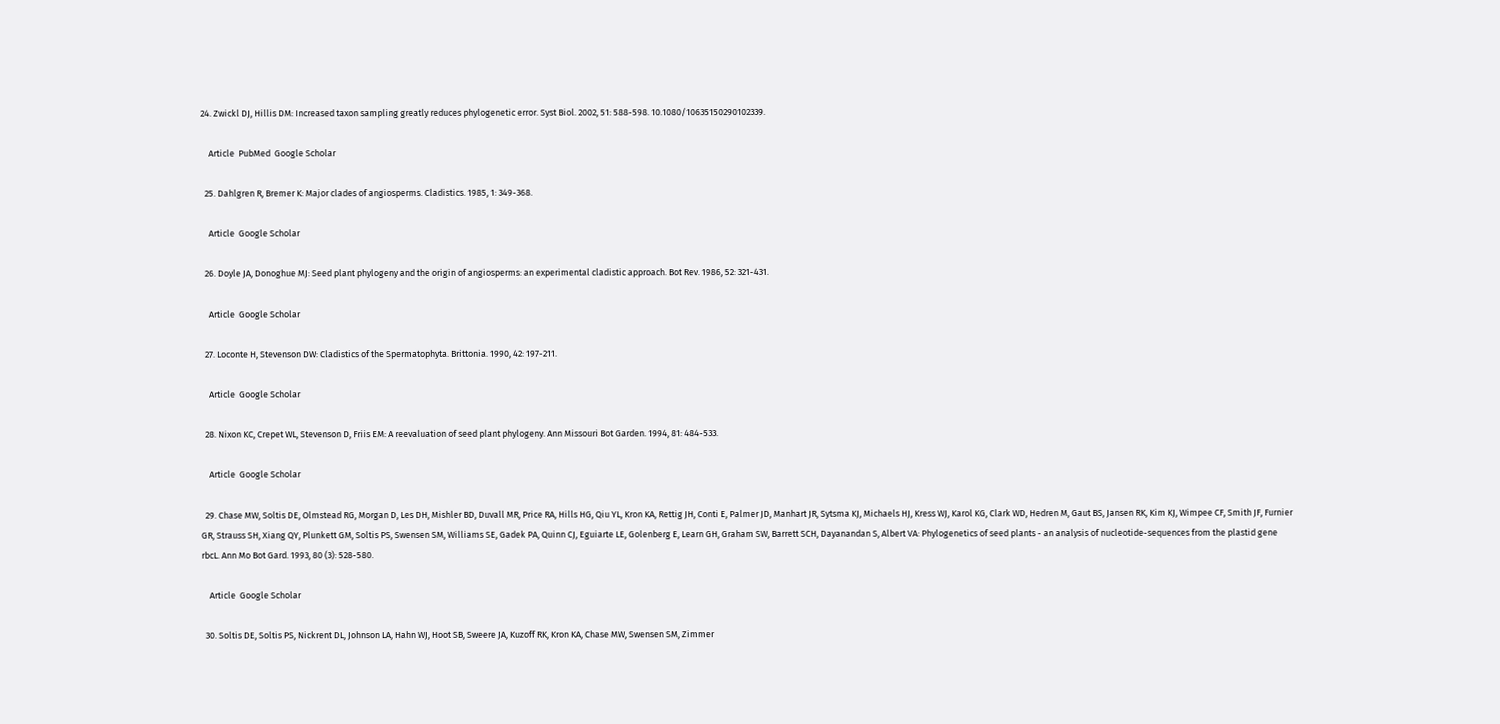24. Zwickl DJ, Hillis DM: Increased taxon sampling greatly reduces phylogenetic error. Syst Biol. 2002, 51: 588-598. 10.1080/10635150290102339.

    Article  PubMed  Google Scholar

  25. Dahlgren R, Bremer K: Major clades of angiosperms. Cladistics. 1985, 1: 349-368.

    Article  Google Scholar

  26. Doyle JA, Donoghue MJ: Seed plant phylogeny and the origin of angiosperms: an experimental cladistic approach. Bot Rev. 1986, 52: 321-431.

    Article  Google Scholar

  27. Loconte H, Stevenson DW: Cladistics of the Spermatophyta. Brittonia. 1990, 42: 197-211.

    Article  Google Scholar

  28. Nixon KC, Crepet WL, Stevenson D, Friis EM: A reevaluation of seed plant phylogeny. Ann Missouri Bot Garden. 1994, 81: 484-533.

    Article  Google Scholar

  29. Chase MW, Soltis DE, Olmstead RG, Morgan D, Les DH, Mishler BD, Duvall MR, Price RA, Hills HG, Qiu YL, Kron KA, Rettig JH, Conti E, Palmer JD, Manhart JR, Sytsma KJ, Michaels HJ, Kress WJ, Karol KG, Clark WD, Hedren M, Gaut BS, Jansen RK, Kim KJ, Wimpee CF, Smith JF, Furnier GR, Strauss SH, Xiang QY, Plunkett GM, Soltis PS, Swensen SM, Williams SE, Gadek PA, Quinn CJ, Eguiarte LE, Golenberg E, Learn GH, Graham SW, Barrett SCH, Dayanandan S, Albert VA: Phylogenetics of seed plants - an analysis of nucleotide-sequences from the plastid gene rbcL. Ann Mo Bot Gard. 1993, 80 (3): 528-580.

    Article  Google Scholar

  30. Soltis DE, Soltis PS, Nickrent DL, Johnson LA, Hahn WJ, Hoot SB, Sweere JA, Kuzoff RK, Kron KA, Chase MW, Swensen SM, Zimmer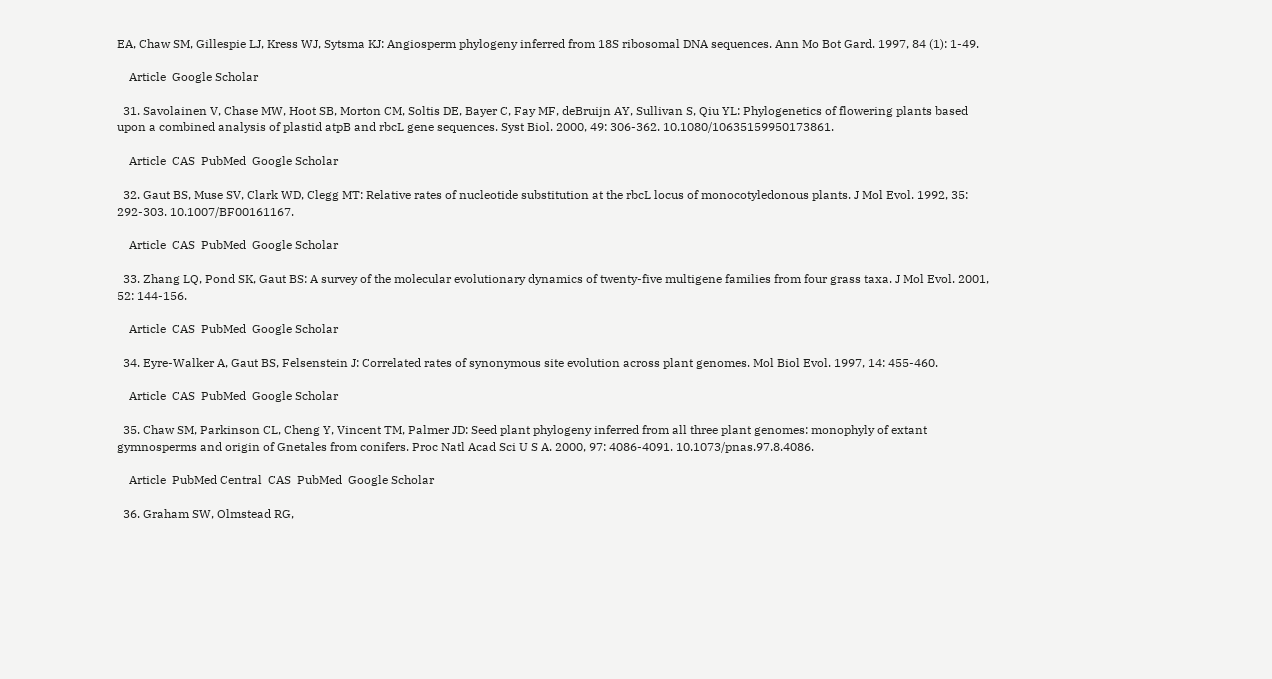EA, Chaw SM, Gillespie LJ, Kress WJ, Sytsma KJ: Angiosperm phylogeny inferred from 18S ribosomal DNA sequences. Ann Mo Bot Gard. 1997, 84 (1): 1-49.

    Article  Google Scholar

  31. Savolainen V, Chase MW, Hoot SB, Morton CM, Soltis DE, Bayer C, Fay MF, deBruijn AY, Sullivan S, Qiu YL: Phylogenetics of flowering plants based upon a combined analysis of plastid atpB and rbcL gene sequences. Syst Biol. 2000, 49: 306-362. 10.1080/10635159950173861.

    Article  CAS  PubMed  Google Scholar

  32. Gaut BS, Muse SV, Clark WD, Clegg MT: Relative rates of nucleotide substitution at the rbcL locus of monocotyledonous plants. J Mol Evol. 1992, 35: 292-303. 10.1007/BF00161167.

    Article  CAS  PubMed  Google Scholar

  33. Zhang LQ, Pond SK, Gaut BS: A survey of the molecular evolutionary dynamics of twenty-five multigene families from four grass taxa. J Mol Evol. 2001, 52: 144-156.

    Article  CAS  PubMed  Google Scholar

  34. Eyre-Walker A, Gaut BS, Felsenstein J: Correlated rates of synonymous site evolution across plant genomes. Mol Biol Evol. 1997, 14: 455-460.

    Article  CAS  PubMed  Google Scholar

  35. Chaw SM, Parkinson CL, Cheng Y, Vincent TM, Palmer JD: Seed plant phylogeny inferred from all three plant genomes: monophyly of extant gymnosperms and origin of Gnetales from conifers. Proc Natl Acad Sci U S A. 2000, 97: 4086-4091. 10.1073/pnas.97.8.4086.

    Article  PubMed Central  CAS  PubMed  Google Scholar

  36. Graham SW, Olmstead RG,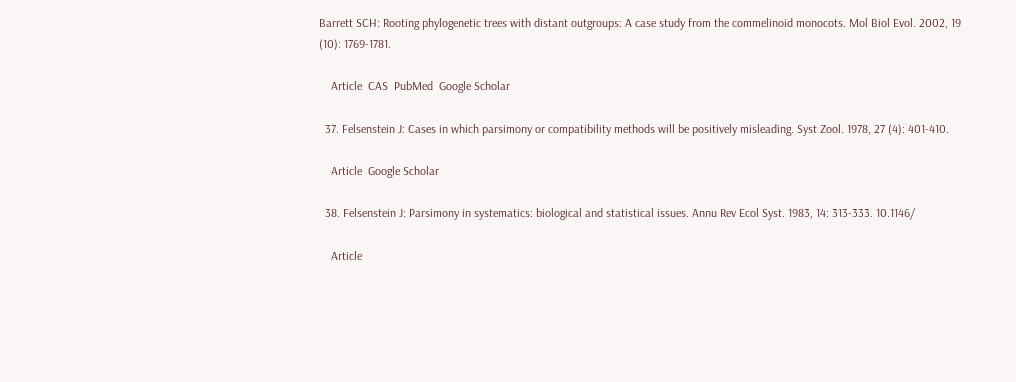Barrett SCH: Rooting phylogenetic trees with distant outgroups: A case study from the commelinoid monocots. Mol Biol Evol. 2002, 19 (10): 1769-1781.

    Article  CAS  PubMed  Google Scholar

  37. Felsenstein J: Cases in which parsimony or compatibility methods will be positively misleading. Syst Zool. 1978, 27 (4): 401-410.

    Article  Google Scholar

  38. Felsenstein J: Parsimony in systematics: biological and statistical issues. Annu Rev Ecol Syst. 1983, 14: 313-333. 10.1146/

    Article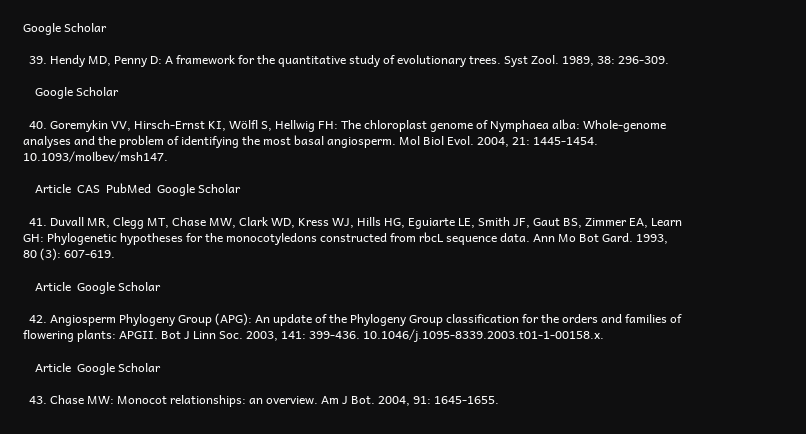Google Scholar

  39. Hendy MD, Penny D: A framework for the quantitative study of evolutionary trees. Syst Zool. 1989, 38: 296-309.

    Google Scholar

  40. Goremykin VV, Hirsch-Ernst KI, Wölfl S, Hellwig FH: The chloroplast genome of Nymphaea alba: Whole-genome analyses and the problem of identifying the most basal angiosperm. Mol Biol Evol. 2004, 21: 1445-1454. 10.1093/molbev/msh147.

    Article  CAS  PubMed  Google Scholar

  41. Duvall MR, Clegg MT, Chase MW, Clark WD, Kress WJ, Hills HG, Eguiarte LE, Smith JF, Gaut BS, Zimmer EA, Learn GH: Phylogenetic hypotheses for the monocotyledons constructed from rbcL sequence data. Ann Mo Bot Gard. 1993, 80 (3): 607-619.

    Article  Google Scholar

  42. Angiosperm Phylogeny Group (APG): An update of the Phylogeny Group classification for the orders and families of flowering plants: APGII. Bot J Linn Soc. 2003, 141: 399-436. 10.1046/j.1095-8339.2003.t01-1-00158.x.

    Article  Google Scholar

  43. Chase MW: Monocot relationships: an overview. Am J Bot. 2004, 91: 1645-1655.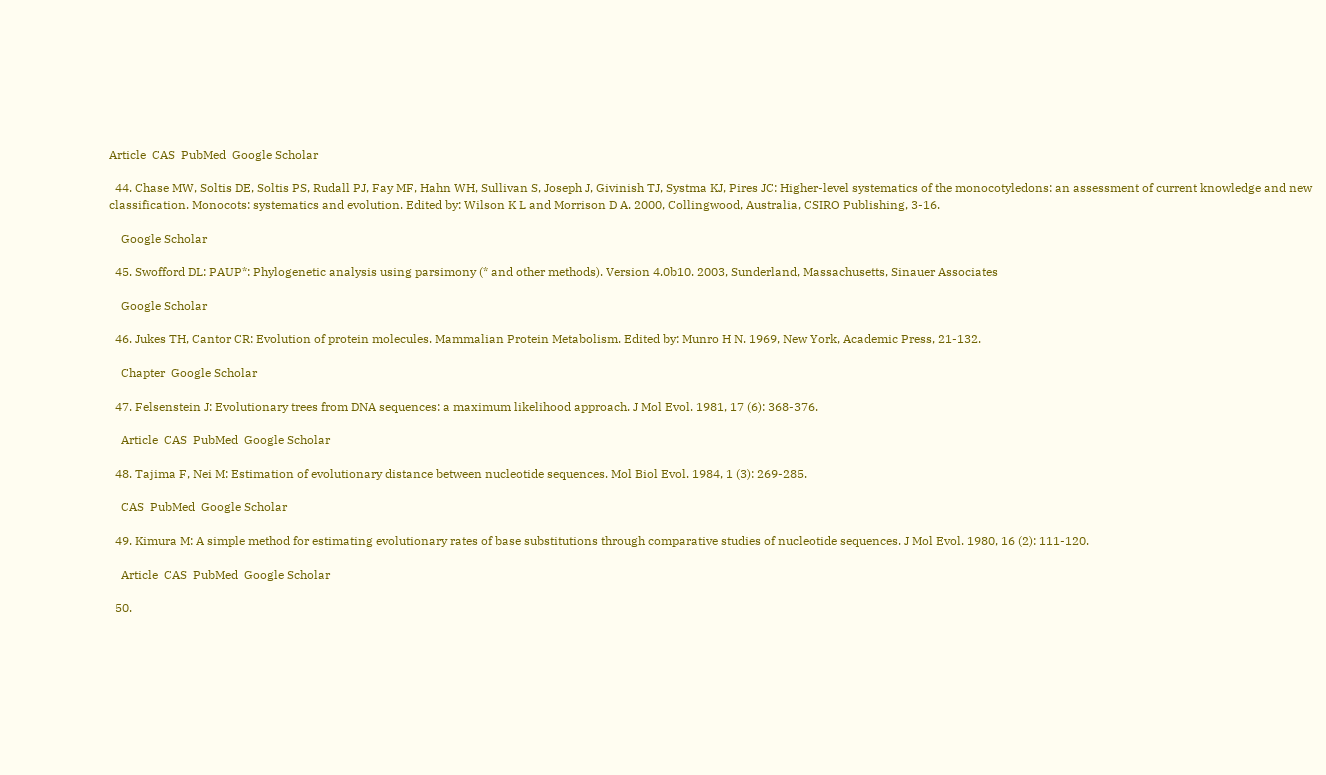Article  CAS  PubMed  Google Scholar

  44. Chase MW, Soltis DE, Soltis PS, Rudall PJ, Fay MF, Hahn WH, Sullivan S, Joseph J, Givinish TJ, Systma KJ, Pires JC: Higher-level systematics of the monocotyledons: an assessment of current knowledge and new classification. Monocots: systematics and evolution. Edited by: Wilson K L and Morrison D A. 2000, Collingwood, Australia, CSIRO Publishing, 3-16.

    Google Scholar

  45. Swofford DL: PAUP*: Phylogenetic analysis using parsimony (* and other methods). Version 4.0b10. 2003, Sunderland, Massachusetts, Sinauer Associates

    Google Scholar

  46. Jukes TH, Cantor CR: Evolution of protein molecules. Mammalian Protein Metabolism. Edited by: Munro H N. 1969, New York, Academic Press, 21-132.

    Chapter  Google Scholar

  47. Felsenstein J: Evolutionary trees from DNA sequences: a maximum likelihood approach. J Mol Evol. 1981, 17 (6): 368-376.

    Article  CAS  PubMed  Google Scholar

  48. Tajima F, Nei M: Estimation of evolutionary distance between nucleotide sequences. Mol Biol Evol. 1984, 1 (3): 269-285.

    CAS  PubMed  Google Scholar

  49. Kimura M: A simple method for estimating evolutionary rates of base substitutions through comparative studies of nucleotide sequences. J Mol Evol. 1980, 16 (2): 111-120.

    Article  CAS  PubMed  Google Scholar

  50.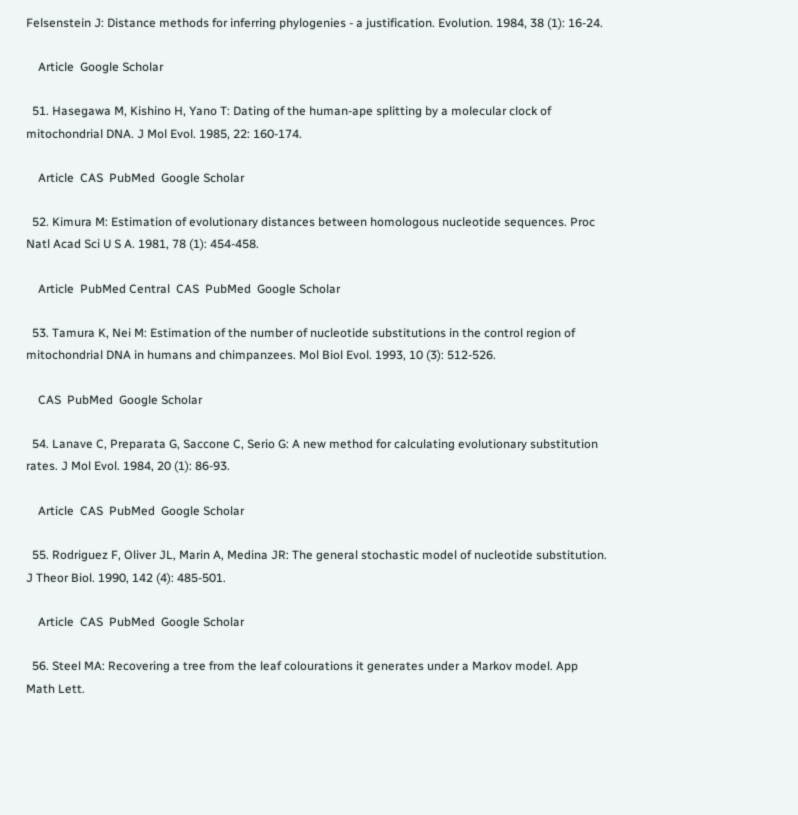Felsenstein J: Distance methods for inferring phylogenies - a justification. Evolution. 1984, 38 (1): 16-24.

    Article  Google Scholar

  51. Hasegawa M, Kishino H, Yano T: Dating of the human-ape splitting by a molecular clock of mitochondrial DNA. J Mol Evol. 1985, 22: 160-174.

    Article  CAS  PubMed  Google Scholar

  52. Kimura M: Estimation of evolutionary distances between homologous nucleotide sequences. Proc Natl Acad Sci U S A. 1981, 78 (1): 454-458.

    Article  PubMed Central  CAS  PubMed  Google Scholar

  53. Tamura K, Nei M: Estimation of the number of nucleotide substitutions in the control region of mitochondrial DNA in humans and chimpanzees. Mol Biol Evol. 1993, 10 (3): 512-526.

    CAS  PubMed  Google Scholar

  54. Lanave C, Preparata G, Saccone C, Serio G: A new method for calculating evolutionary substitution rates. J Mol Evol. 1984, 20 (1): 86-93.

    Article  CAS  PubMed  Google Scholar

  55. Rodriguez F, Oliver JL, Marin A, Medina JR: The general stochastic model of nucleotide substitution. J Theor Biol. 1990, 142 (4): 485-501.

    Article  CAS  PubMed  Google Scholar

  56. Steel MA: Recovering a tree from the leaf colourations it generates under a Markov model. App Math Lett.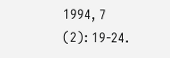1994, 7 (2): 19-24.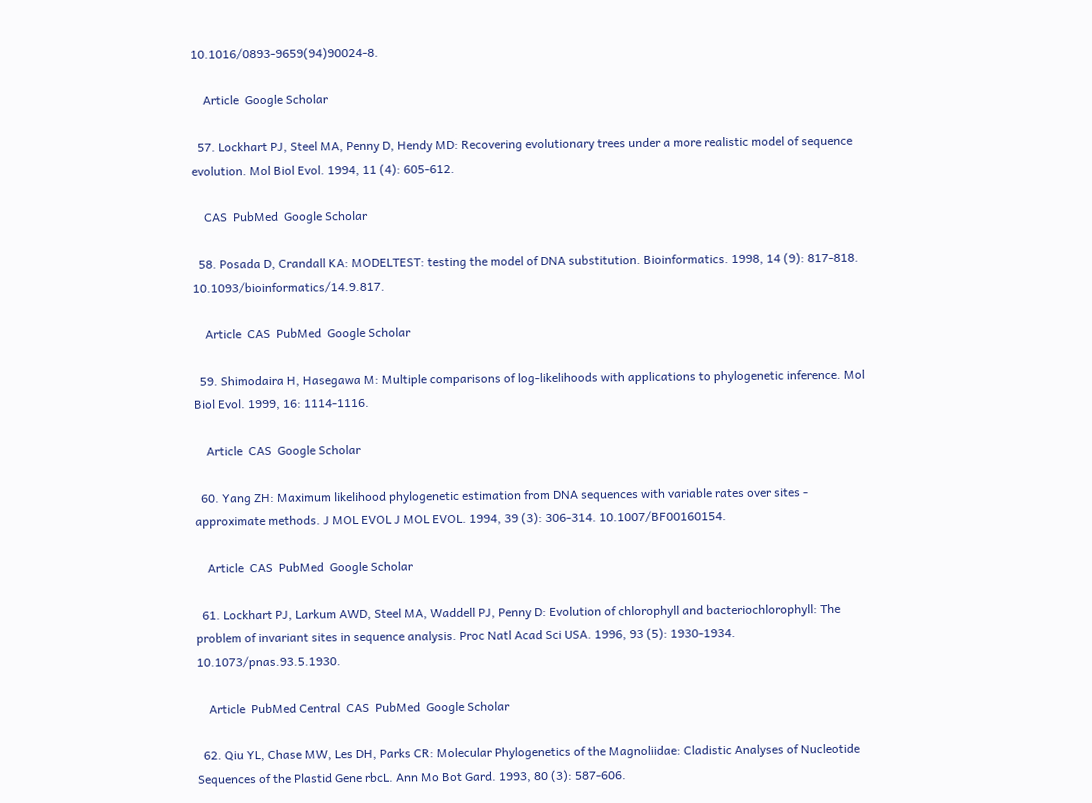10.1016/0893-9659(94)90024-8.

    Article  Google Scholar

  57. Lockhart PJ, Steel MA, Penny D, Hendy MD: Recovering evolutionary trees under a more realistic model of sequence evolution. Mol Biol Evol. 1994, 11 (4): 605-612.

    CAS  PubMed  Google Scholar

  58. Posada D, Crandall KA: MODELTEST: testing the model of DNA substitution. Bioinformatics. 1998, 14 (9): 817-818. 10.1093/bioinformatics/14.9.817.

    Article  CAS  PubMed  Google Scholar

  59. Shimodaira H, Hasegawa M: Multiple comparisons of log-likelihoods with applications to phylogenetic inference. Mol Biol Evol. 1999, 16: 1114-1116.

    Article  CAS  Google Scholar

  60. Yang ZH: Maximum likelihood phylogenetic estimation from DNA sequences with variable rates over sites - approximate methods. J MOL EVOL J MOL EVOL. 1994, 39 (3): 306-314. 10.1007/BF00160154.

    Article  CAS  PubMed  Google Scholar

  61. Lockhart PJ, Larkum AWD, Steel MA, Waddell PJ, Penny D: Evolution of chlorophyll and bacteriochlorophyll: The problem of invariant sites in sequence analysis. Proc Natl Acad Sci USA. 1996, 93 (5): 1930-1934. 10.1073/pnas.93.5.1930.

    Article  PubMed Central  CAS  PubMed  Google Scholar

  62. Qiu YL, Chase MW, Les DH, Parks CR: Molecular Phylogenetics of the Magnoliidae: Cladistic Analyses of Nucleotide Sequences of the Plastid Gene rbcL. Ann Mo Bot Gard. 1993, 80 (3): 587-606.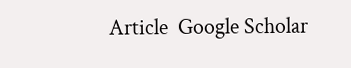Article  Google Scholar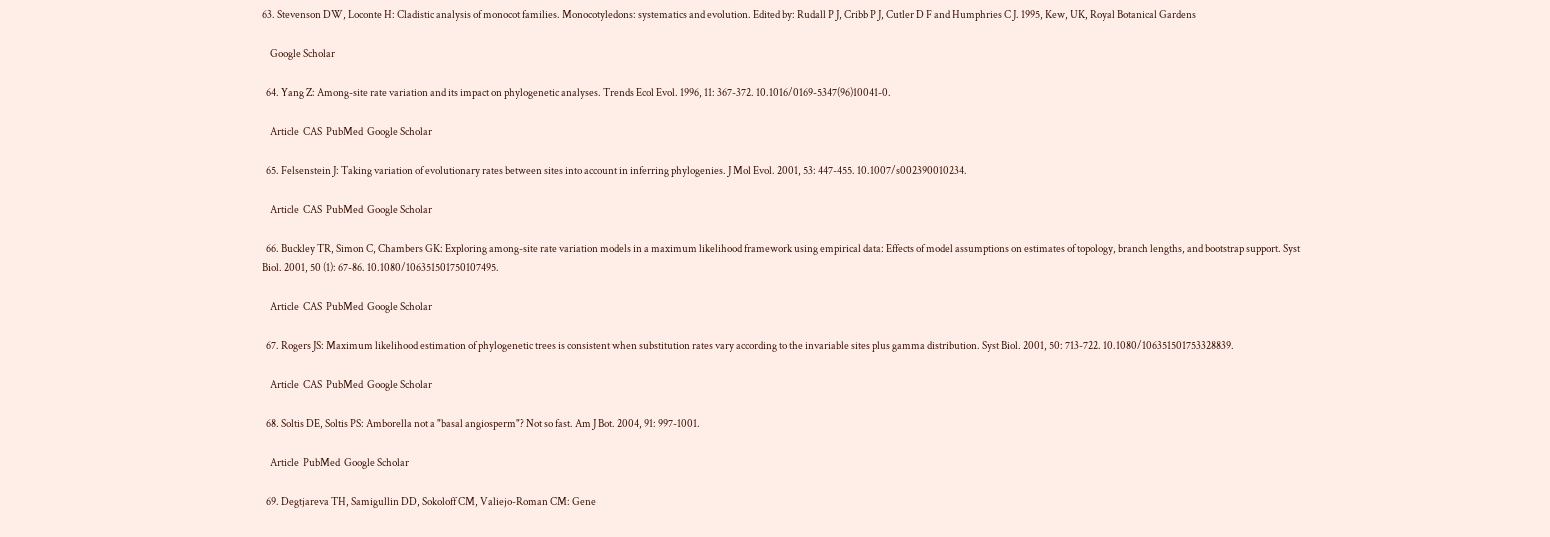63. Stevenson DW, Loconte H: Cladistic analysis of monocot families. Monocotyledons: systematics and evolution. Edited by: Rudall P J, Cribb P J, Cutler D F and Humphries C J. 1995, Kew, UK, Royal Botanical Gardens

    Google Scholar

  64. Yang Z: Among-site rate variation and its impact on phylogenetic analyses. Trends Ecol Evol. 1996, 11: 367-372. 10.1016/0169-5347(96)10041-0.

    Article  CAS  PubMed  Google Scholar

  65. Felsenstein J: Taking variation of evolutionary rates between sites into account in inferring phylogenies. J Mol Evol. 2001, 53: 447-455. 10.1007/s002390010234.

    Article  CAS  PubMed  Google Scholar

  66. Buckley TR, Simon C, Chambers GK: Exploring among-site rate variation models in a maximum likelihood framework using empirical data: Effects of model assumptions on estimates of topology, branch lengths, and bootstrap support. Syst Biol. 2001, 50 (1): 67-86. 10.1080/106351501750107495.

    Article  CAS  PubMed  Google Scholar

  67. Rogers JS: Maximum likelihood estimation of phylogenetic trees is consistent when substitution rates vary according to the invariable sites plus gamma distribution. Syst Biol. 2001, 50: 713-722. 10.1080/106351501753328839.

    Article  CAS  PubMed  Google Scholar

  68. Soltis DE, Soltis PS: Amborella not a "basal angiosperm"? Not so fast. Am J Bot. 2004, 91: 997-1001.

    Article  PubMed  Google Scholar

  69. Degtjareva TH, Samigullin DD, Sokoloff CM, Valiejo-Roman CM: Gene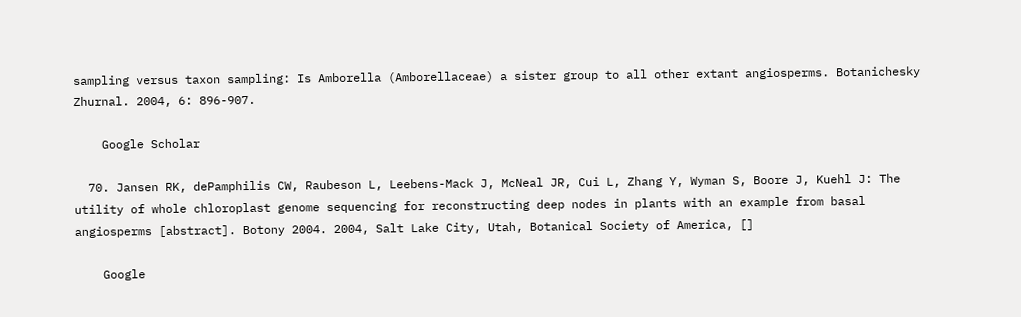sampling versus taxon sampling: Is Amborella (Amborellaceae) a sister group to all other extant angiosperms. Botanichesky Zhurnal. 2004, 6: 896-907.

    Google Scholar

  70. Jansen RK, dePamphilis CW, Raubeson L, Leebens-Mack J, McNeal JR, Cui L, Zhang Y, Wyman S, Boore J, Kuehl J: The utility of whole chloroplast genome sequencing for reconstructing deep nodes in plants with an example from basal angiosperms [abstract]. Botony 2004. 2004, Salt Lake City, Utah, Botanical Society of America, []

    Google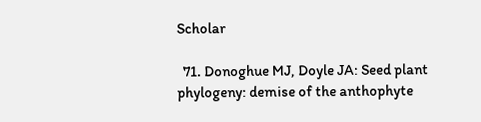Scholar

  71. Donoghue MJ, Doyle JA: Seed plant phylogeny: demise of the anthophyte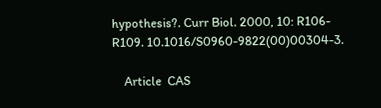hypothesis?. Curr Biol. 2000, 10: R106-R109. 10.1016/S0960-9822(00)00304-3.

    Article  CAS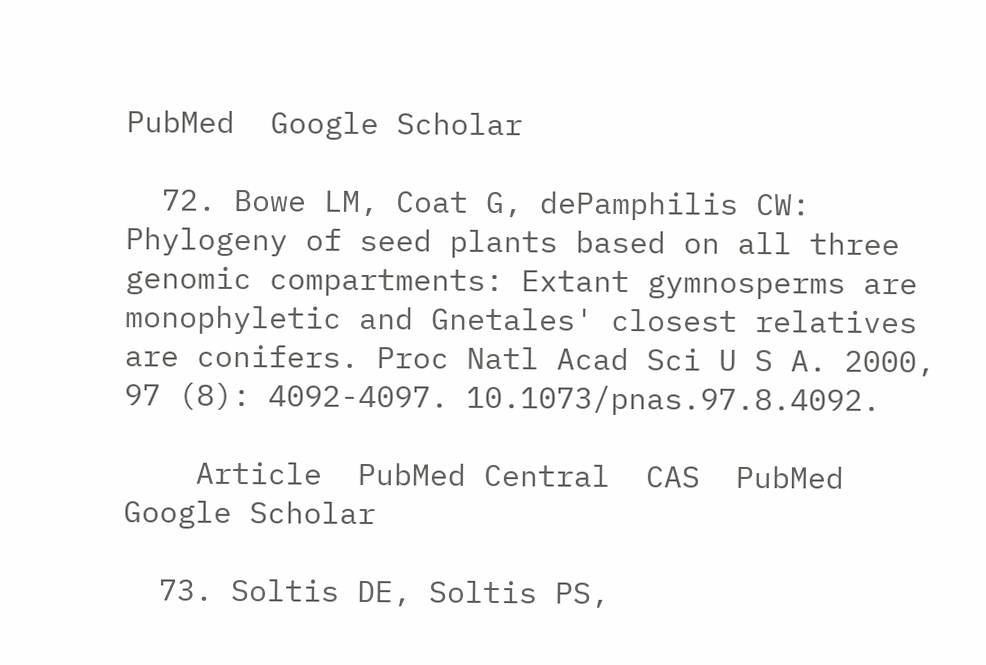PubMed  Google Scholar

  72. Bowe LM, Coat G, dePamphilis CW: Phylogeny of seed plants based on all three genomic compartments: Extant gymnosperms are monophyletic and Gnetales' closest relatives are conifers. Proc Natl Acad Sci U S A. 2000, 97 (8): 4092-4097. 10.1073/pnas.97.8.4092.

    Article  PubMed Central  CAS  PubMed  Google Scholar

  73. Soltis DE, Soltis PS,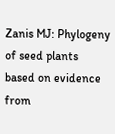Zanis MJ: Phylogeny of seed plants based on evidence from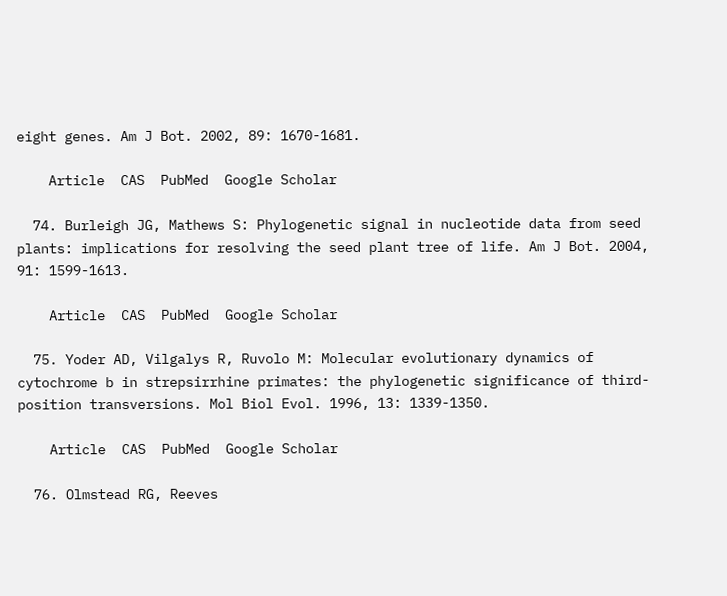eight genes. Am J Bot. 2002, 89: 1670-1681.

    Article  CAS  PubMed  Google Scholar

  74. Burleigh JG, Mathews S: Phylogenetic signal in nucleotide data from seed plants: implications for resolving the seed plant tree of life. Am J Bot. 2004, 91: 1599-1613.

    Article  CAS  PubMed  Google Scholar

  75. Yoder AD, Vilgalys R, Ruvolo M: Molecular evolutionary dynamics of cytochrome b in strepsirrhine primates: the phylogenetic significance of third-position transversions. Mol Biol Evol. 1996, 13: 1339-1350.

    Article  CAS  PubMed  Google Scholar

  76. Olmstead RG, Reeves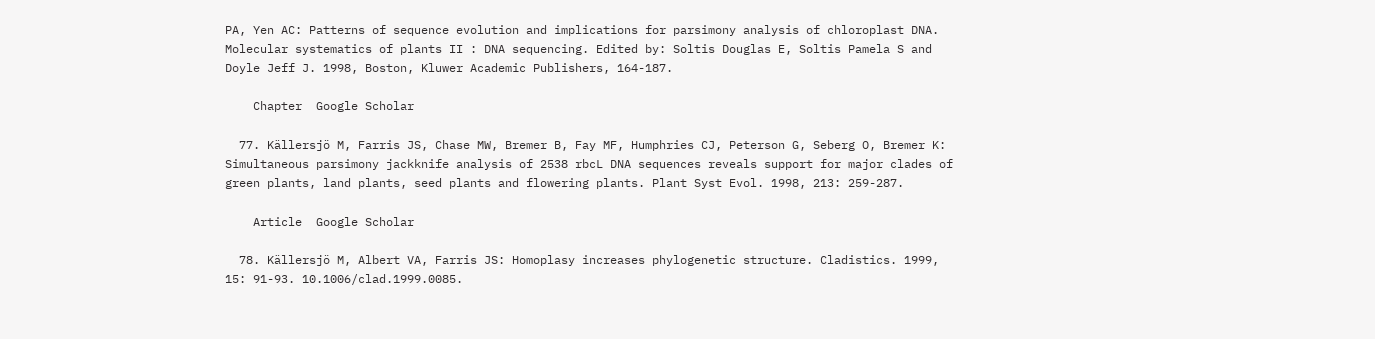PA, Yen AC: Patterns of sequence evolution and implications for parsimony analysis of chloroplast DNA. Molecular systematics of plants II : DNA sequencing. Edited by: Soltis Douglas E, Soltis Pamela S and Doyle Jeff J. 1998, Boston, Kluwer Academic Publishers, 164-187.

    Chapter  Google Scholar

  77. Källersjö M, Farris JS, Chase MW, Bremer B, Fay MF, Humphries CJ, Peterson G, Seberg O, Bremer K: Simultaneous parsimony jackknife analysis of 2538 rbcL DNA sequences reveals support for major clades of green plants, land plants, seed plants and flowering plants. Plant Syst Evol. 1998, 213: 259-287.

    Article  Google Scholar

  78. Källersjö M, Albert VA, Farris JS: Homoplasy increases phylogenetic structure. Cladistics. 1999, 15: 91-93. 10.1006/clad.1999.0085.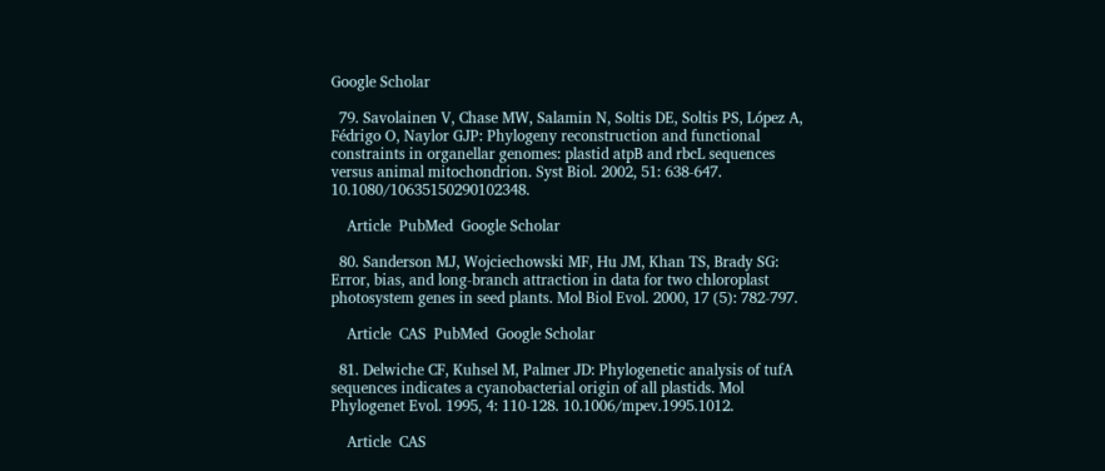Google Scholar

  79. Savolainen V, Chase MW, Salamin N, Soltis DE, Soltis PS, López A, Fédrigo O, Naylor GJP: Phylogeny reconstruction and functional constraints in organellar genomes: plastid atpB and rbcL sequences versus animal mitochondrion. Syst Biol. 2002, 51: 638-647. 10.1080/10635150290102348.

    Article  PubMed  Google Scholar

  80. Sanderson MJ, Wojciechowski MF, Hu JM, Khan TS, Brady SG: Error, bias, and long-branch attraction in data for two chloroplast photosystem genes in seed plants. Mol Biol Evol. 2000, 17 (5): 782-797.

    Article  CAS  PubMed  Google Scholar

  81. Delwiche CF, Kuhsel M, Palmer JD: Phylogenetic analysis of tufA sequences indicates a cyanobacterial origin of all plastids. Mol Phylogenet Evol. 1995, 4: 110-128. 10.1006/mpev.1995.1012.

    Article  CAS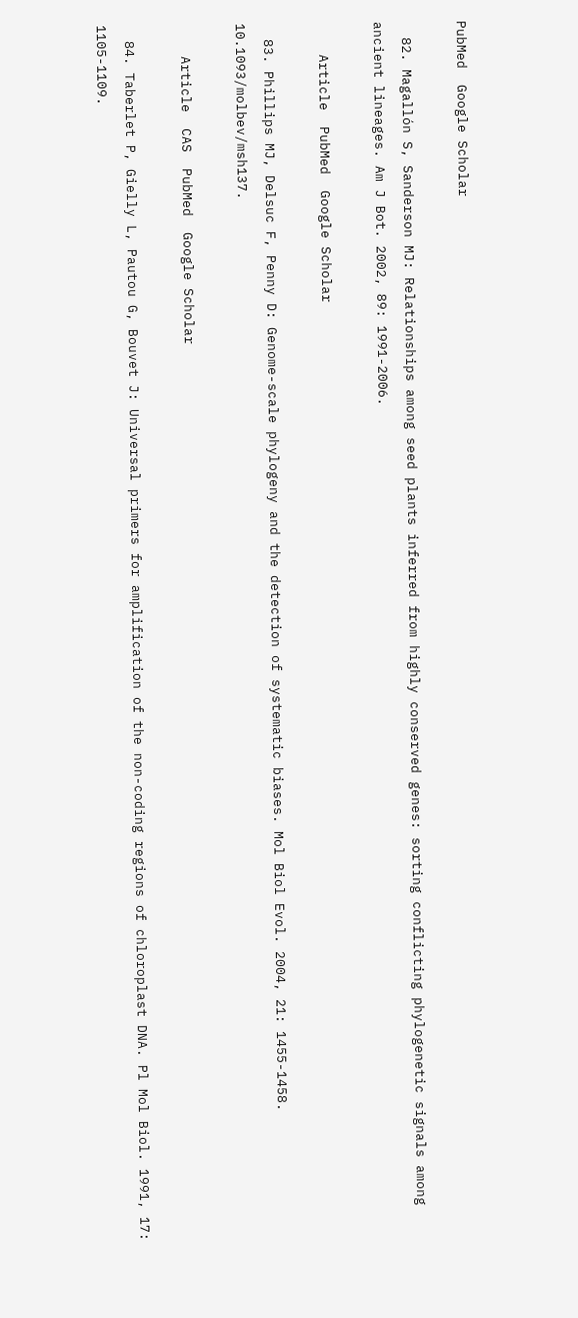PubMed  Google Scholar

  82. Magallón S, Sanderson MJ: Relationships among seed plants inferred from highly conserved genes: sorting conflicting phylogenetic signals among ancient lineages. Am J Bot. 2002, 89: 1991-2006.

    Article  PubMed  Google Scholar

  83. Phillips MJ, Delsuc F, Penny D: Genome-scale phylogeny and the detection of systematic biases. Mol Biol Evol. 2004, 21: 1455-1458. 10.1093/molbev/msh137.

    Article  CAS  PubMed  Google Scholar

  84. Taberlet P, Gielly L, Pautou G, Bouvet J: Universal primers for amplification of the non-coding regions of chloroplast DNA. Pl Mol Biol. 1991, 17: 1105-1109.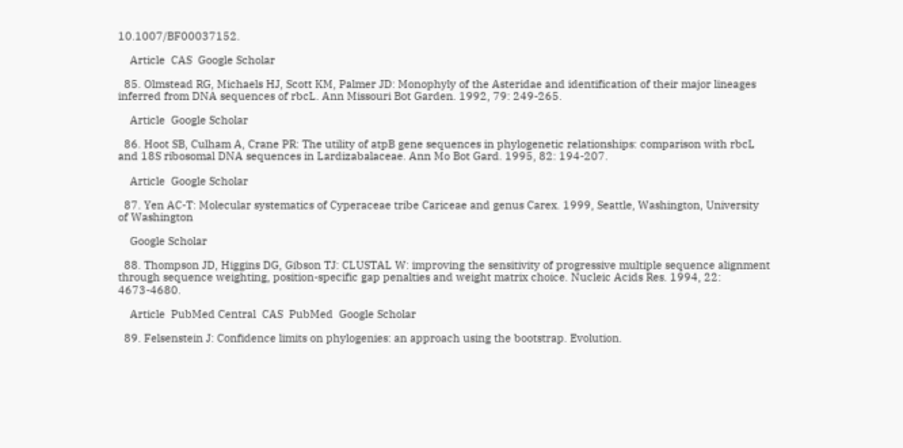10.1007/BF00037152.

    Article  CAS  Google Scholar

  85. Olmstead RG, Michaels HJ, Scott KM, Palmer JD: Monophyly of the Asteridae and identification of their major lineages inferred from DNA sequences of rbcL. Ann Missouri Bot Garden. 1992, 79: 249-265.

    Article  Google Scholar

  86. Hoot SB, Culham A, Crane PR: The utility of atpB gene sequences in phylogenetic relationships: comparison with rbcL and 18S ribosomal DNA sequences in Lardizabalaceae. Ann Mo Bot Gard. 1995, 82: 194-207.

    Article  Google Scholar

  87. Yen AC-T: Molecular systematics of Cyperaceae tribe Cariceae and genus Carex. 1999, Seattle, Washington, University of Washington

    Google Scholar

  88. Thompson JD, Higgins DG, Gibson TJ: CLUSTAL W: improving the sensitivity of progressive multiple sequence alignment through sequence weighting, position-specific gap penalties and weight matrix choice. Nucleic Acids Res. 1994, 22: 4673-4680.

    Article  PubMed Central  CAS  PubMed  Google Scholar

  89. Felsenstein J: Confidence limits on phylogenies: an approach using the bootstrap. Evolution.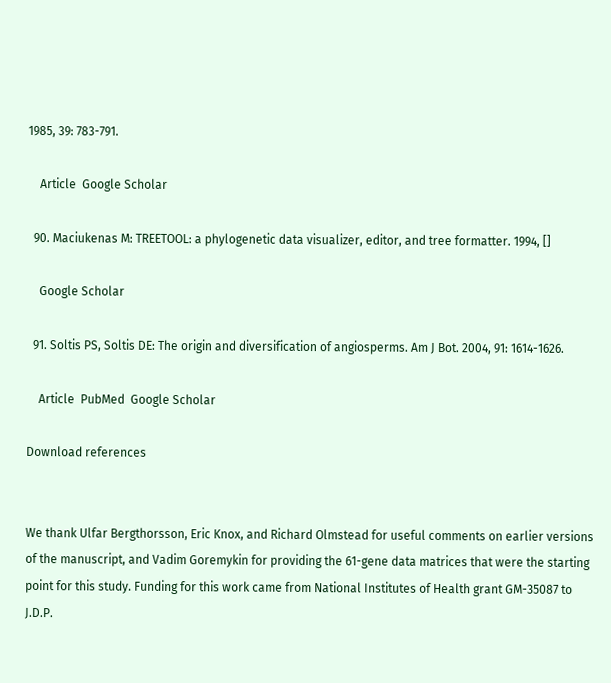1985, 39: 783-791.

    Article  Google Scholar

  90. Maciukenas M: TREETOOL: a phylogenetic data visualizer, editor, and tree formatter. 1994, []

    Google Scholar

  91. Soltis PS, Soltis DE: The origin and diversification of angiosperms. Am J Bot. 2004, 91: 1614-1626.

    Article  PubMed  Google Scholar

Download references


We thank Ulfar Bergthorsson, Eric Knox, and Richard Olmstead for useful comments on earlier versions of the manuscript, and Vadim Goremykin for providing the 61-gene data matrices that were the starting point for this study. Funding for this work came from National Institutes of Health grant GM-35087 to J.D.P.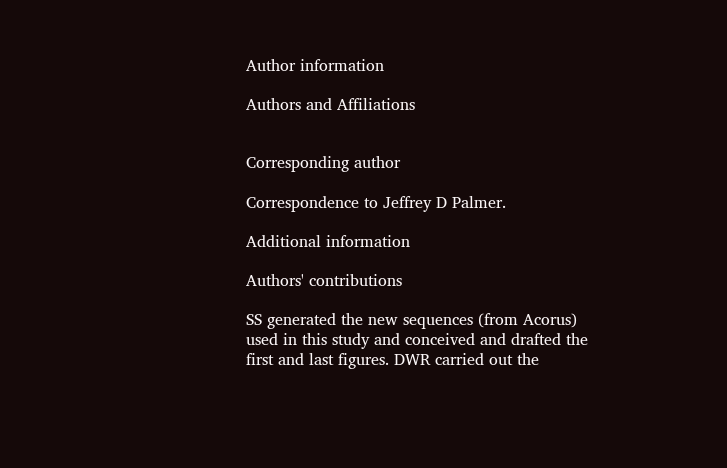Author information

Authors and Affiliations


Corresponding author

Correspondence to Jeffrey D Palmer.

Additional information

Authors' contributions

SS generated the new sequences (from Acorus) used in this study and conceived and drafted the first and last figures. DWR carried out the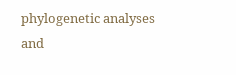phylogenetic analyses and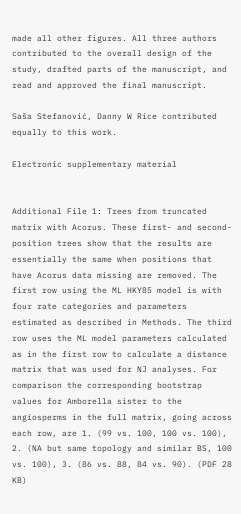made all other figures. All three authors contributed to the overall design of the study, drafted parts of the manuscript, and read and approved the final manuscript.

Saša Stefanović, Danny W Rice contributed equally to this work.

Electronic supplementary material


Additional File 1: Trees from truncated matrix with Acorus. These first- and second-position trees show that the results are essentially the same when positions that have Acorus data missing are removed. The first row using the ML HKY85 model is with four rate categories and parameters estimated as described in Methods. The third row uses the ML model parameters calculated as in the first row to calculate a distance matrix that was used for NJ analyses. For comparison the corresponding bootstrap values for Amborella sister to the angiosperms in the full matrix, going across each row, are 1. (99 vs. 100, 100 vs. 100), 2. (NA but same topology and similar BS, 100 vs. 100), 3. (86 vs. 88, 84 vs. 90). (PDF 28 KB)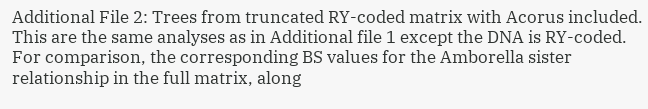Additional File 2: Trees from truncated RY-coded matrix with Acorus included. This are the same analyses as in Additional file 1 except the DNA is RY-coded. For comparison, the corresponding BS values for the Amborella sister relationship in the full matrix, along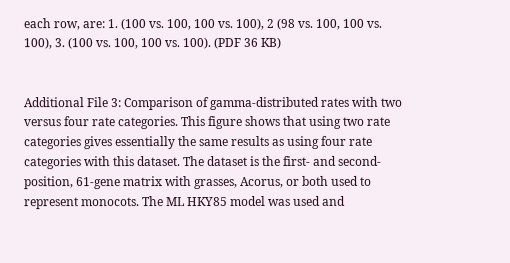each row, are: 1. (100 vs. 100, 100 vs. 100), 2 (98 vs. 100, 100 vs. 100), 3. (100 vs. 100, 100 vs. 100). (PDF 36 KB)


Additional File 3: Comparison of gamma-distributed rates with two versus four rate categories. This figure shows that using two rate categories gives essentially the same results as using four rate categories with this dataset. The dataset is the first- and second-position, 61-gene matrix with grasses, Acorus, or both used to represent monocots. The ML HKY85 model was used and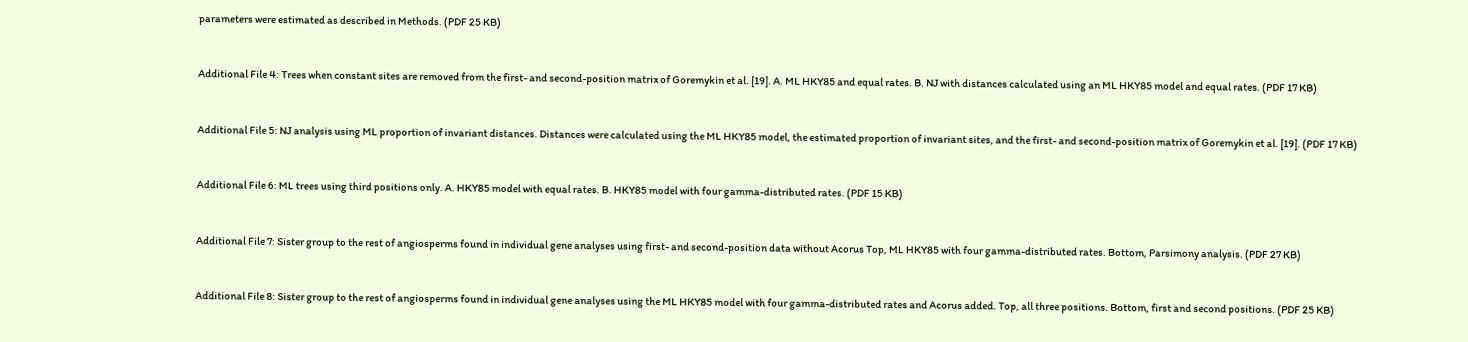parameters were estimated as described in Methods. (PDF 25 KB)


Additional File 4: Trees when constant sites are removed from the first- and second-position matrix of Goremykin et al. [19]. A. ML HKY85 and equal rates. B. NJ with distances calculated using an ML HKY85 model and equal rates. (PDF 17 KB)


Additional File 5: NJ analysis using ML proportion of invariant distances. Distances were calculated using the ML HKY85 model, the estimated proportion of invariant sites, and the first- and second-position matrix of Goremykin et al. [19]. (PDF 17 KB)


Additional File 6: ML trees using third positions only. A. HKY85 model with equal rates. B. HKY85 model with four gamma-distributed rates. (PDF 15 KB)


Additional File 7: Sister group to the rest of angiosperms found in individual gene analyses using first- and second-position data without Acorus Top, ML HKY85 with four gamma-distributed rates. Bottom, Parsimony analysis. (PDF 27 KB)


Additional File 8: Sister group to the rest of angiosperms found in individual gene analyses using the ML HKY85 model with four gamma-distributed rates and Acorus added. Top, all three positions. Bottom, first and second positions. (PDF 25 KB)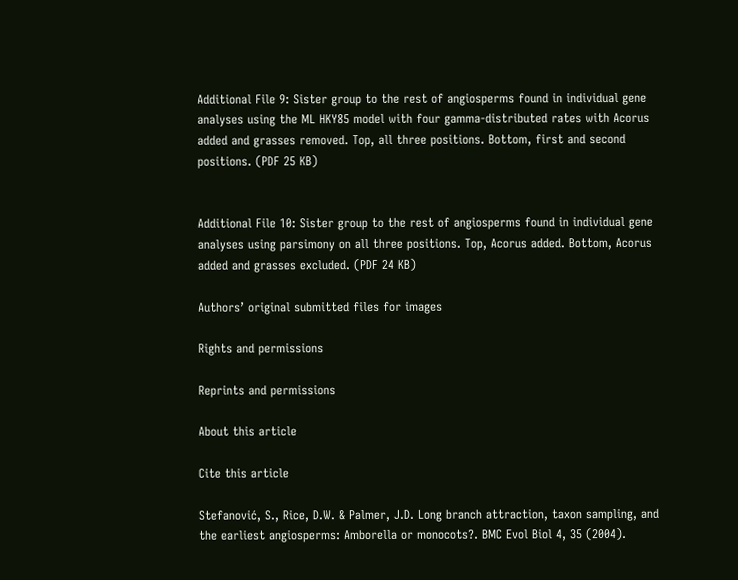Additional File 9: Sister group to the rest of angiosperms found in individual gene analyses using the ML HKY85 model with four gamma-distributed rates with Acorus added and grasses removed. Top, all three positions. Bottom, first and second positions. (PDF 25 KB)


Additional File 10: Sister group to the rest of angiosperms found in individual gene analyses using parsimony on all three positions. Top, Acorus added. Bottom, Acorus added and grasses excluded. (PDF 24 KB)

Authors’ original submitted files for images

Rights and permissions

Reprints and permissions

About this article

Cite this article

Stefanović, S., Rice, D.W. & Palmer, J.D. Long branch attraction, taxon sampling, and the earliest angiosperms: Amborella or monocots?. BMC Evol Biol 4, 35 (2004).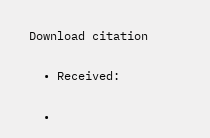Download citation

  • Received:

  •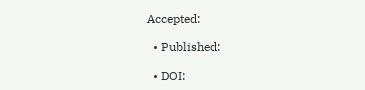Accepted:

  • Published:

  • DOI: